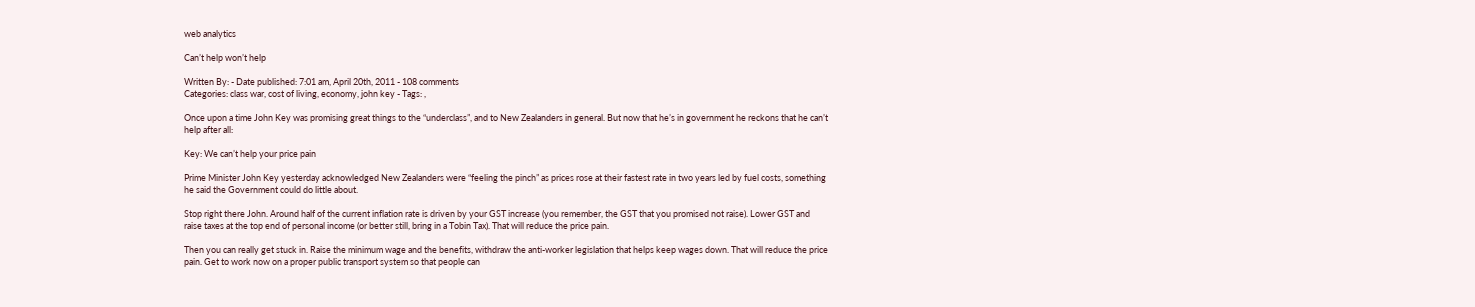web analytics

Can’t help won’t help

Written By: - Date published: 7:01 am, April 20th, 2011 - 108 comments
Categories: class war, cost of living, economy, john key - Tags: ,

Once upon a time John Key was promising great things to the “underclass”, and to New Zealanders in general. But now that he’s in government he reckons that he can’t help after all:

Key: We can’t help your price pain

Prime Minister John Key yesterday acknowledged New Zealanders were “feeling the pinch” as prices rose at their fastest rate in two years led by fuel costs, something he said the Government could do little about.

Stop right there John. Around half of the current inflation rate is driven by your GST increase (you remember, the GST that you promised not raise). Lower GST and raise taxes at the top end of personal income (or better still, bring in a Tobin Tax). That will reduce the price pain.

Then you can really get stuck in. Raise the minimum wage and the benefits, withdraw the anti-worker legislation that helps keep wages down. That will reduce the price pain. Get to work now on a proper public transport system so that people can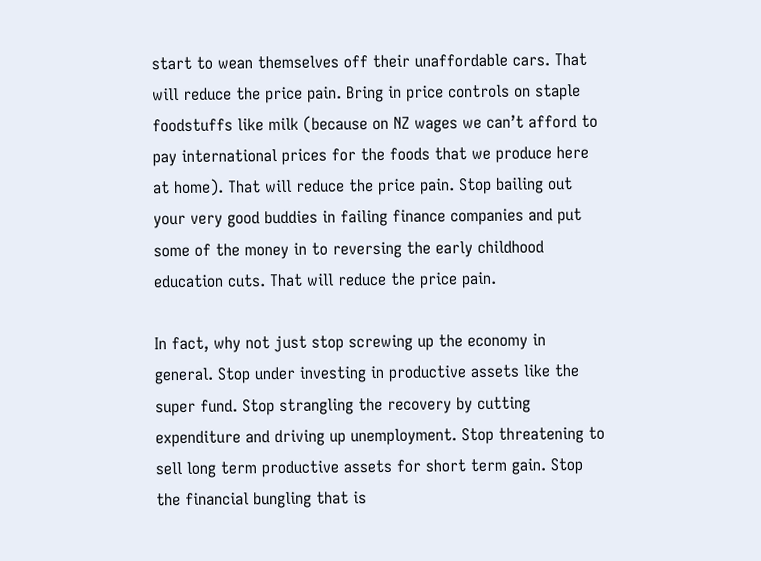start to wean themselves off their unaffordable cars. That will reduce the price pain. Bring in price controls on staple foodstuffs like milk (because on NZ wages we can’t afford to pay international prices for the foods that we produce here at home). That will reduce the price pain. Stop bailing out your very good buddies in failing finance companies and put some of the money in to reversing the early childhood education cuts. That will reduce the price pain.

In fact, why not just stop screwing up the economy in general. Stop under investing in productive assets like the super fund. Stop strangling the recovery by cutting expenditure and driving up unemployment. Stop threatening to sell long term productive assets for short term gain. Stop the financial bungling that is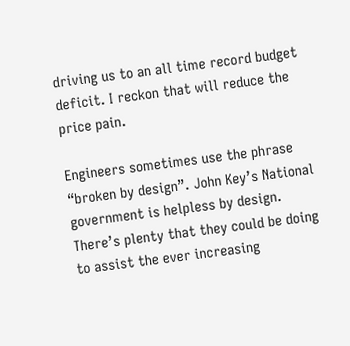driving us to an all time record budget deficit. I reckon that will reduce the price pain.

Engineers sometimes use the phrase “broken by design”. John Key’s National government is helpless by design. There’s plenty that they could be doing to assist the ever increasing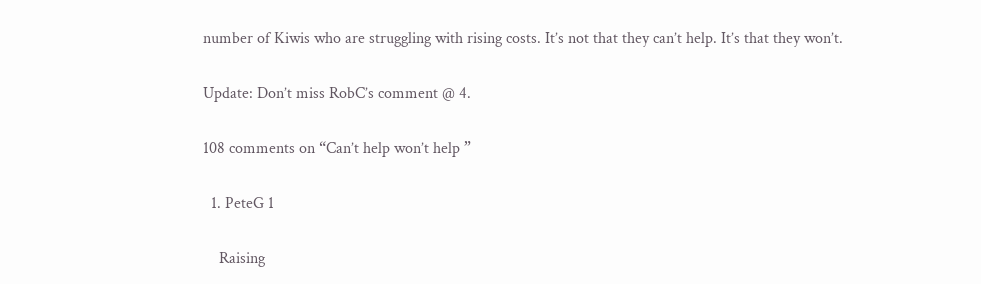number of Kiwis who are struggling with rising costs. It’s not that they can’t help. It’s that they won’t.

Update: Don’t miss RobC’s comment @ 4.

108 comments on “Can’t help won’t help ”

  1. PeteG 1

    Raising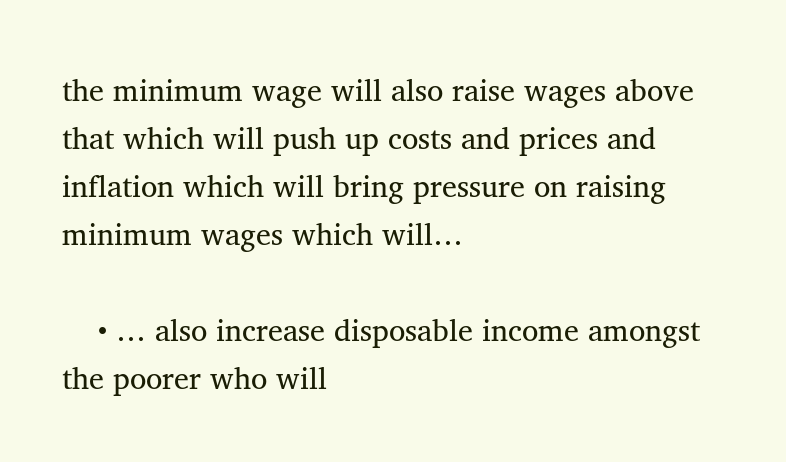the minimum wage will also raise wages above that which will push up costs and prices and inflation which will bring pressure on raising minimum wages which will…

    • … also increase disposable income amongst the poorer who will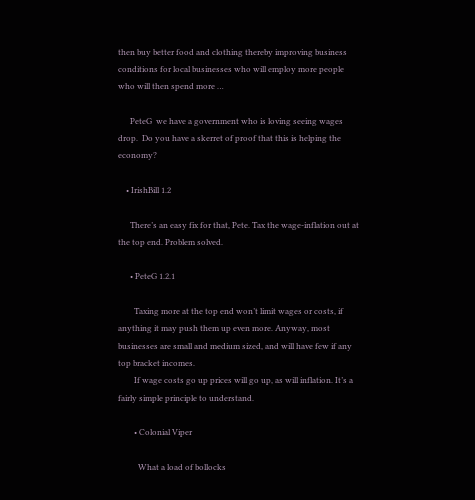then buy better food and clothing thereby improving business conditions for local businesses who will employ more people who will then spend more …

      PeteG  we have a government who is loving seeing wages drop.  Do you have a skerret of proof that this is helping the economy?

    • IrishBill 1.2

      There’s an easy fix for that, Pete. Tax the wage-inflation out at the top end. Problem solved.

      • PeteG 1.2.1

        Taxing more at the top end won’t limit wages or costs, if anything it may push them up even more. Anyway, most businesses are small and medium sized, and will have few if any top bracket incomes.
        If wage costs go up prices will go up, as will inflation. It’s a fairly simple principle to understand.

        • Colonial Viper

          What a load of bollocks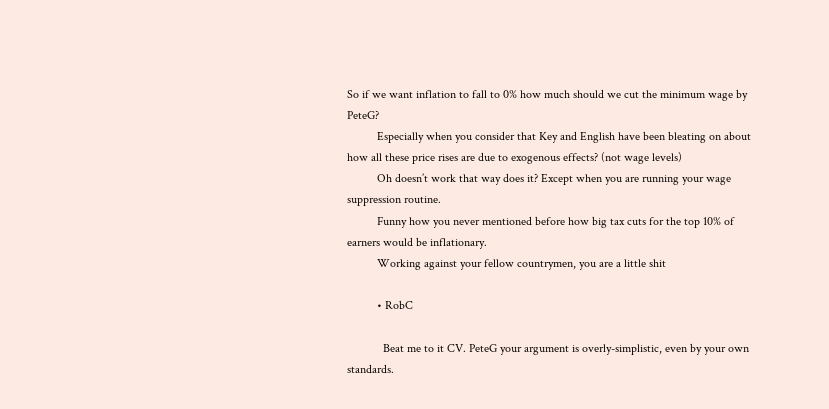So if we want inflation to fall to 0% how much should we cut the minimum wage by PeteG?
          Especially when you consider that Key and English have been bleating on about how all these price rises are due to exogenous effects? (not wage levels)
          Oh doesn’t work that way does it? Except when you are running your wage suppression routine.
          Funny how you never mentioned before how big tax cuts for the top 10% of earners would be inflationary.
          Working against your fellow countrymen, you are a little shit

          • RobC

            Beat me to it CV. PeteG your argument is overly-simplistic, even by your own standards.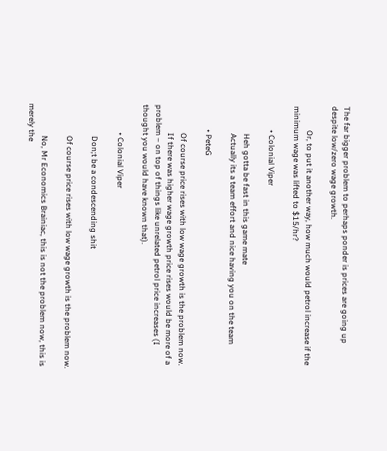The far bigger problem to perhaps ponder is prices are going up despite low/zero wage growth.

            Or, to put it another way, how much would petrol increase if the minimum wage was lifted to $15/hr?

            • Colonial Viper

              Heh gotta be fast in this game mate
              Actually its a team effort and nice having you on the team

            • PeteG

              Of course price rises with low wage growth is the problem now.
              If there was higher wage growth price rises would be more of a problem – on top of things like unrelated petrol price increases (I thought you would have known that).

              • Colonial Viper

                Don;t be a condescending shit

                Of course price rises with low wage growth is the problem now.

                No, Mr Economics Brainiac, this is not the problem now, this is merely the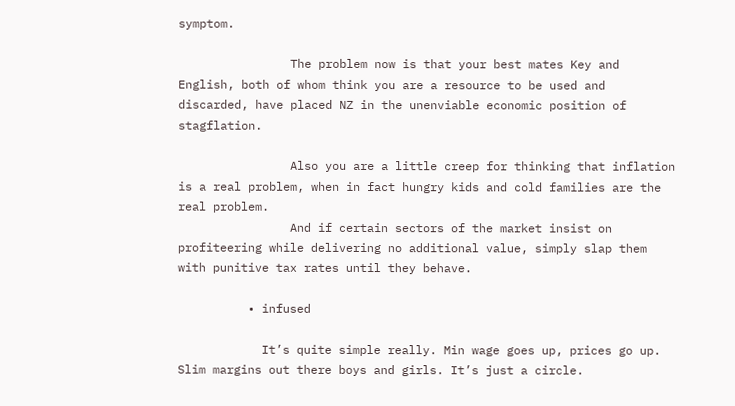symptom.

                The problem now is that your best mates Key and English, both of whom think you are a resource to be used and discarded, have placed NZ in the unenviable economic position of stagflation.

                Also you are a little creep for thinking that inflation is a real problem, when in fact hungry kids and cold families are the real problem.
                And if certain sectors of the market insist on profiteering while delivering no additional value, simply slap them with punitive tax rates until they behave.

          • infused

            It’s quite simple really. Min wage goes up, prices go up. Slim margins out there boys and girls. It’s just a circle.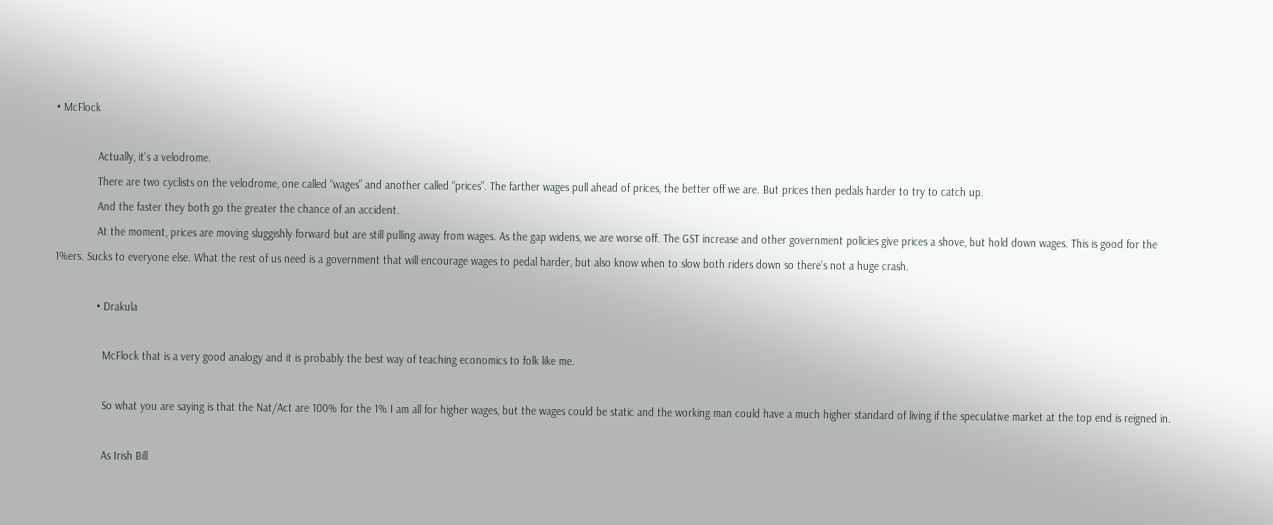• McFlock

              Actually, it’s a velodrome.
              There are two cyclists on the velodrome, one called “wages” and another called “prices”. The farther wages pull ahead of prices, the better off we are. But prices then pedals harder to try to catch up.
              And the faster they both go the greater the chance of an accident.
              At the moment, prices are moving sluggishly forward but are still pulling away from wages. As the gap widens, we are worse off. The GST increase and other government policies give prices a shove, but hold down wages. This is good for the 1%ers. Sucks to everyone else. What the rest of us need is a government that will encourage wages to pedal harder, but also know when to slow both riders down so there’s not a huge crash.

              • Drakula

                McFlock that is a very good analogy and it is probably the best way of teaching economics to folk like me.

                So what you are saying is that the Nat/Act are 100% for the 1% I am all for higher wages, but the wages could be static and the working man could have a much higher standard of living if the speculative market at the top end is reigned in.

                As Irish Bill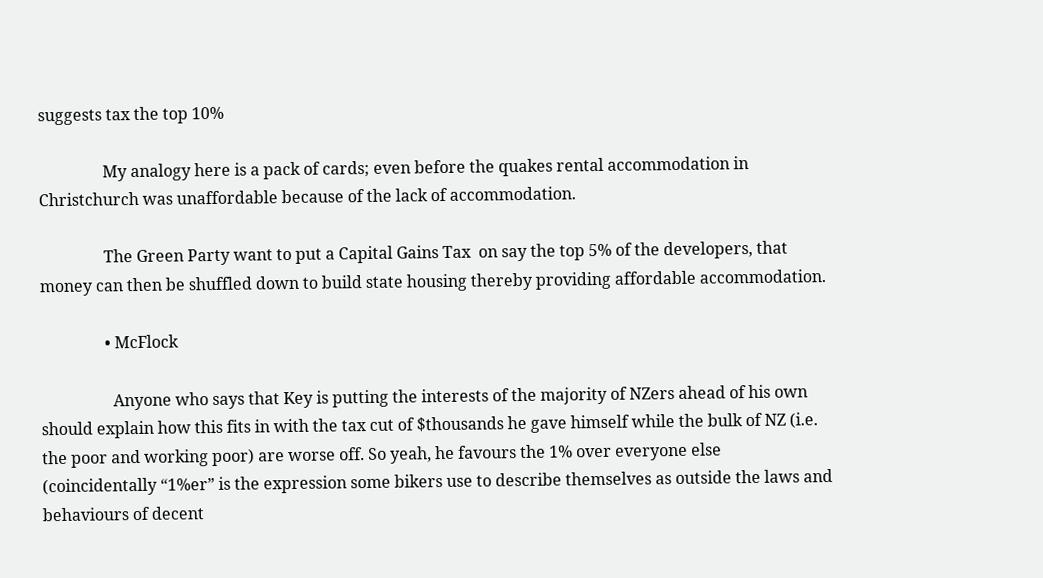suggests tax the top 10%

                My analogy here is a pack of cards; even before the quakes rental accommodation in Christchurch was unaffordable because of the lack of accommodation.

                The Green Party want to put a Capital Gains Tax  on say the top 5% of the developers, that money can then be shuffled down to build state housing thereby providing affordable accommodation.

                • McFlock

                  Anyone who says that Key is putting the interests of the majority of NZers ahead of his own should explain how this fits in with the tax cut of $thousands he gave himself while the bulk of NZ (i.e. the poor and working poor) are worse off. So yeah, he favours the 1% over everyone else (coincidentally “1%er” is the expression some bikers use to describe themselves as outside the laws and behaviours of decent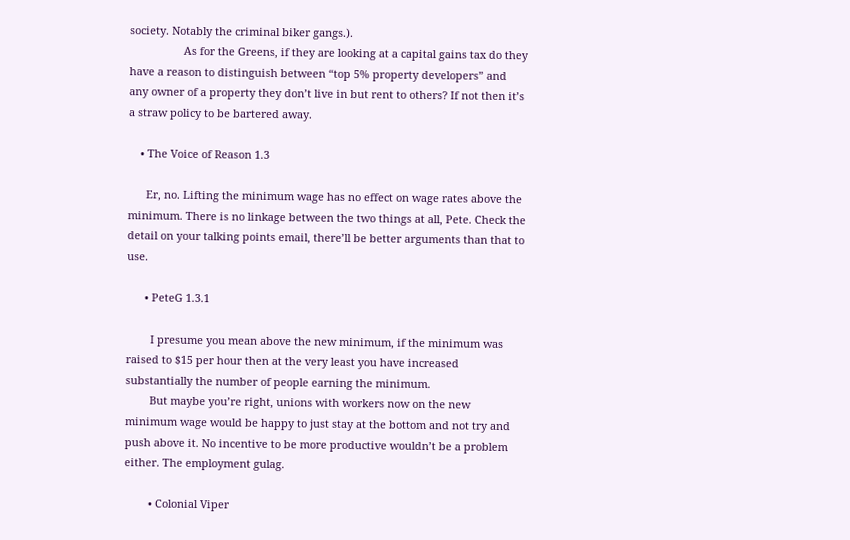society. Notably the criminal biker gangs.).
                  As for the Greens, if they are looking at a capital gains tax do they have a reason to distinguish between “top 5% property developers” and any owner of a property they don’t live in but rent to others? If not then it’s a straw policy to be bartered away.

    • The Voice of Reason 1.3

      Er, no. Lifting the minimum wage has no effect on wage rates above the minimum. There is no linkage between the two things at all, Pete. Check the detail on your talking points email, there’ll be better arguments than that to use.

      • PeteG 1.3.1

        I presume you mean above the new minimum, if the minimum was raised to $15 per hour then at the very least you have increased substantially the number of people earning the minimum.
        But maybe you’re right, unions with workers now on the new minimum wage would be happy to just stay at the bottom and not try and push above it. No incentive to be more productive wouldn’t be a problem either. The employment gulag.

        • Colonial Viper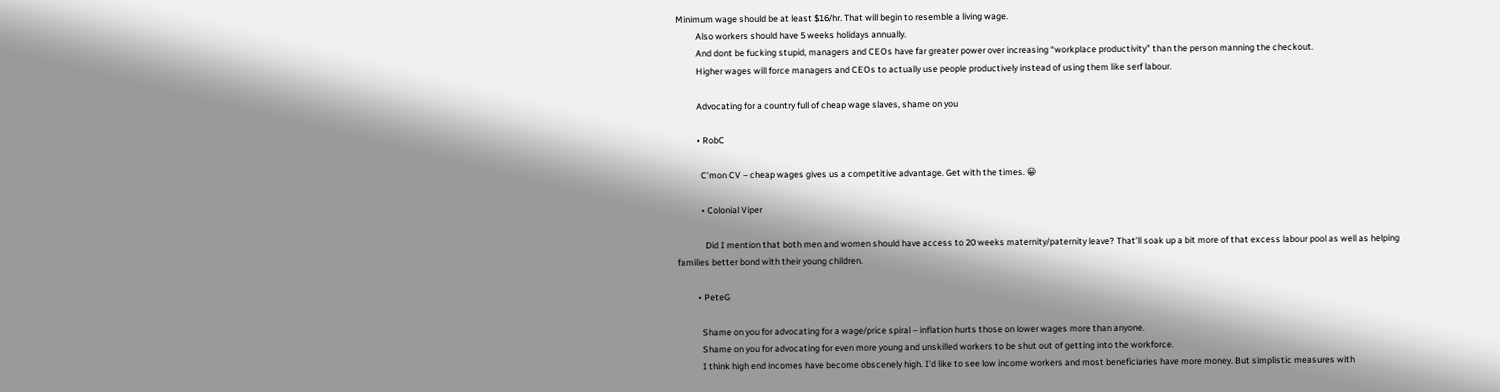Minimum wage should be at least $16/hr. That will begin to resemble a living wage.
          Also workers should have 5 weeks holidays annually.
          And dont be fucking stupid, managers and CEOs have far greater power over increasing “workplace productivity” than the person manning the checkout.
          Higher wages will force managers and CEOs to actually use people productively instead of using them like serf labour.

          Advocating for a country full of cheap wage slaves, shame on you

          • RobC

            C’mon CV – cheap wages gives us a competitive advantage. Get with the times. 😀

            • Colonial Viper

              Did I mention that both men and women should have access to 20 weeks maternity/paternity leave? That’ll soak up a bit more of that excess labour pool as well as helping families better bond with their young children.

          • PeteG

            Shame on you for advocating for a wage/price spiral – inflation hurts those on lower wages more than anyone.
            Shame on you for advocating for even more young and unskilled workers to be shut out of getting into the workforce.
            I think high end incomes have become obscenely high. I’d like to see low income workers and most beneficiaries have more money. But simplistic measures with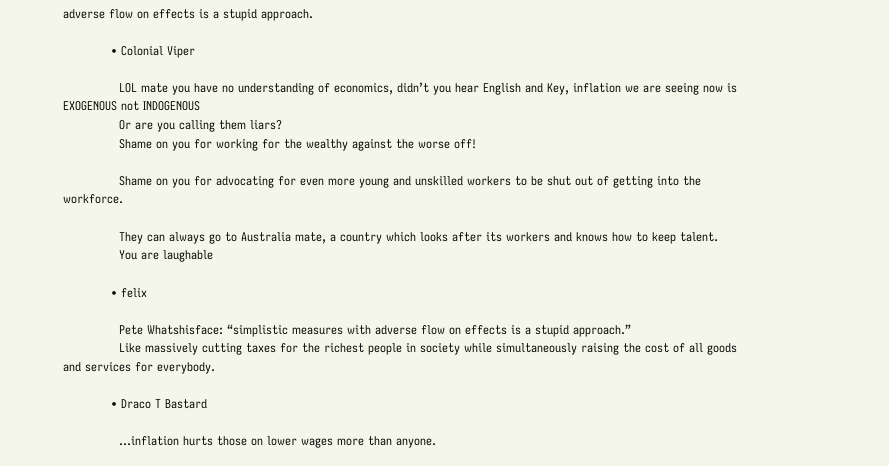adverse flow on effects is a stupid approach.

            • Colonial Viper

              LOL mate you have no understanding of economics, didn’t you hear English and Key, inflation we are seeing now is EXOGENOUS not INDOGENOUS
              Or are you calling them liars?
              Shame on you for working for the wealthy against the worse off!

              Shame on you for advocating for even more young and unskilled workers to be shut out of getting into the workforce.

              They can always go to Australia mate, a country which looks after its workers and knows how to keep talent.
              You are laughable

            • felix

              Pete Whatshisface: “simplistic measures with adverse flow on effects is a stupid approach.”
              Like massively cutting taxes for the richest people in society while simultaneously raising the cost of all goods and services for everybody.

            • Draco T Bastard

              …inflation hurts those on lower wages more than anyone.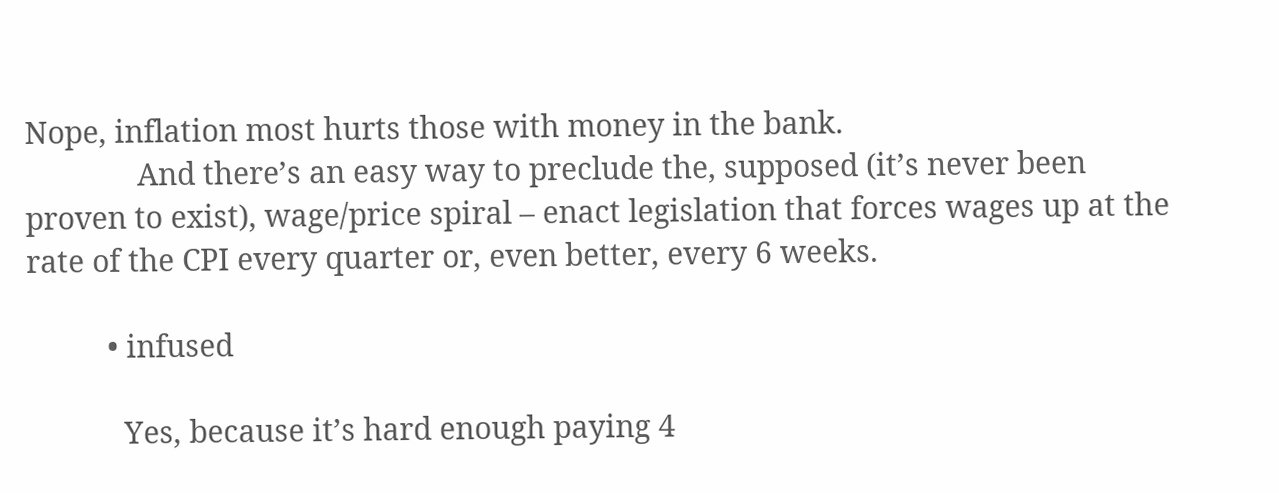Nope, inflation most hurts those with money in the bank.
              And there’s an easy way to preclude the, supposed (it’s never been proven to exist), wage/price spiral – enact legislation that forces wages up at the rate of the CPI every quarter or, even better, every 6 weeks.

          • infused

            Yes, because it’s hard enough paying 4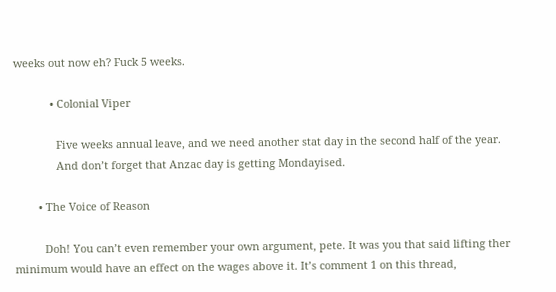weeks out now eh? Fuck 5 weeks.

            • Colonial Viper

              Five weeks annual leave, and we need another stat day in the second half of the year.
              And don’t forget that Anzac day is getting Mondayised.

        • The Voice of Reason

          Doh! You can’t even remember your own argument, pete. It was you that said lifting ther minimum would have an effect on the wages above it. It’s comment 1 on this thread,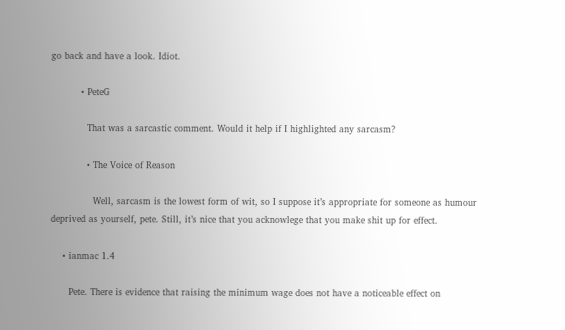go back and have a look. Idiot.

          • PeteG

            That was a sarcastic comment. Would it help if I highlighted any sarcasm?

            • The Voice of Reason

              Well, sarcasm is the lowest form of wit, so I suppose it’s appropriate for someone as humour deprived as yourself, pete. Still, it’s nice that you acknowlege that you make shit up for effect.

    • ianmac 1.4

      Pete. There is evidence that raising the minimum wage does not have a noticeable effect on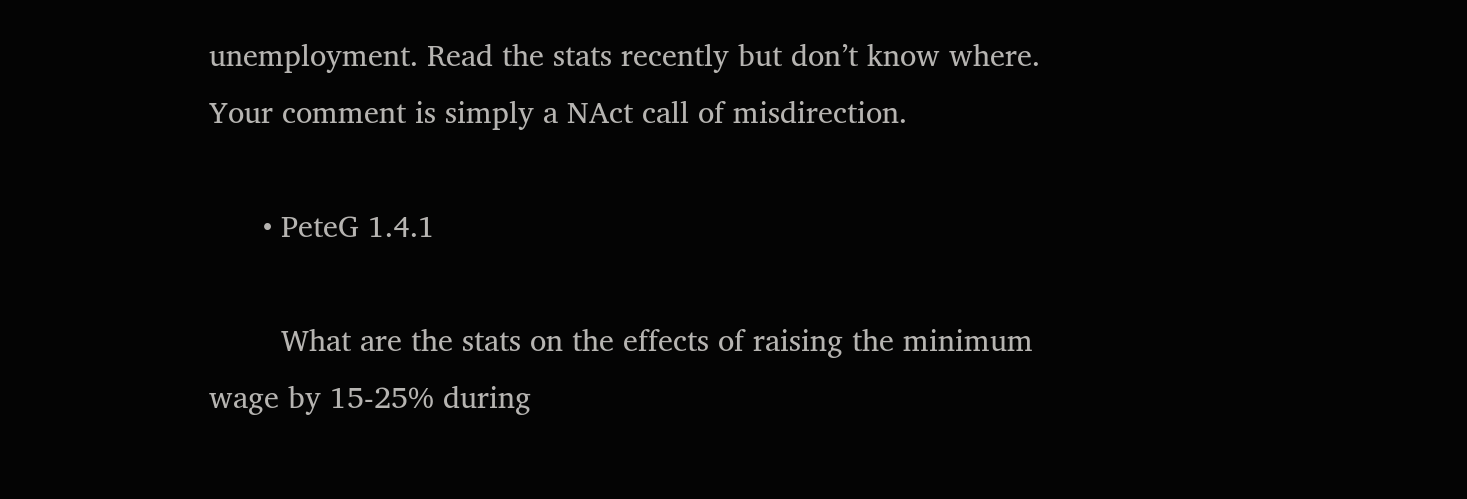unemployment. Read the stats recently but don’t know where. Your comment is simply a NAct call of misdirection.

      • PeteG 1.4.1

        What are the stats on the effects of raising the minimum wage by 15-25% during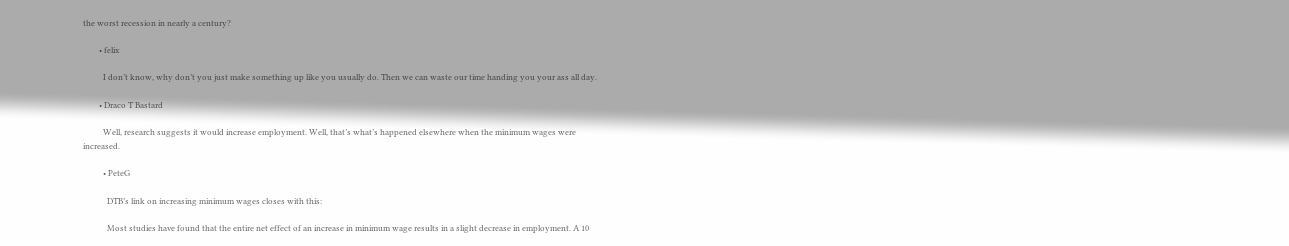the worst recession in nearly a century?

        • felix

          I don’t know, why don’t you just make something up like you usually do. Then we can waste our time handing you your ass all day.

        • Draco T Bastard

          Well, research suggests it would increase employment. Well, that’s what’s happened elsewhere when the minimum wages were increased.

          • PeteG

            DTB’s link on increasing minimum wages closes with this:

            Most studies have found that the entire net effect of an increase in minimum wage results in a slight decrease in employment. A 10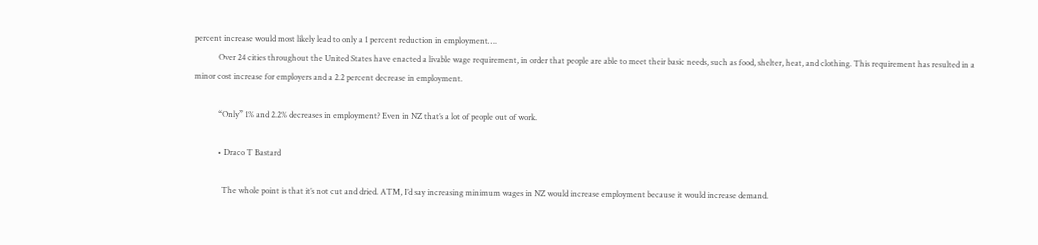percent increase would most likely lead to only a 1 percent reduction in employment….
            Over 24 cities throughout the United States have enacted a livable wage requirement, in order that people are able to meet their basic needs, such as food, shelter, heat, and clothing. This requirement has resulted in a minor cost increase for employers and a 2.2 percent decrease in employment.

            “Only” 1% and 2.2% decreases in employment? Even in NZ that’s a lot of people out of work.

            • Draco T Bastard

              The whole point is that it’s not cut and dried. ATM, I’d say increasing minimum wages in NZ would increase employment because it would increase demand.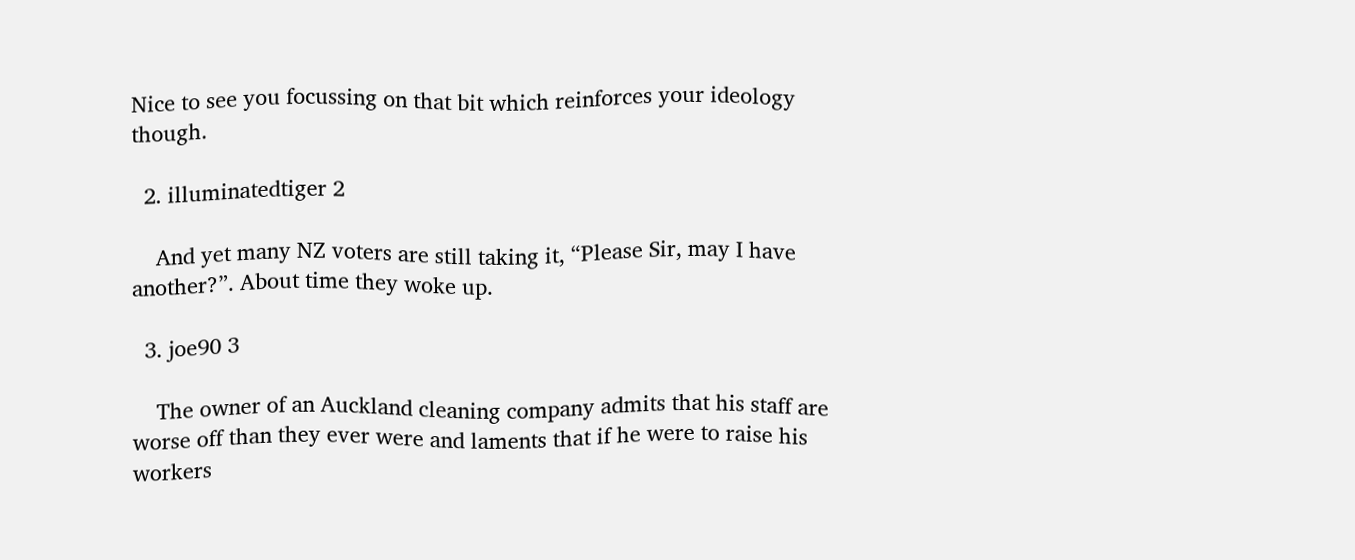Nice to see you focussing on that bit which reinforces your ideology though.

  2. illuminatedtiger 2

    And yet many NZ voters are still taking it, “Please Sir, may I have another?”. About time they woke up.

  3. joe90 3

    The owner of an Auckland cleaning company admits that his staff are worse off than they ever were and laments that if he were to raise his workers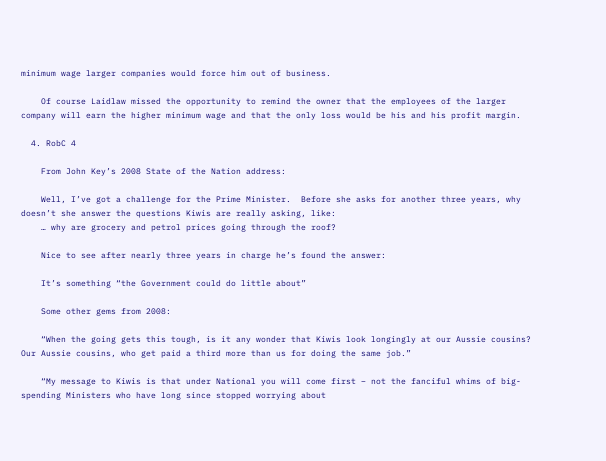minimum wage larger companies would force him out of business.

    Of course Laidlaw missed the opportunity to remind the owner that the employees of the larger company will earn the higher minimum wage and that the only loss would be his and his profit margin.

  4. RobC 4

    From John Key’s 2008 State of the Nation address:

    Well, I’ve got a challenge for the Prime Minister.  Before she asks for another three years, why doesn’t she answer the questions Kiwis are really asking, like:
    … why are grocery and petrol prices going through the roof?

    Nice to see after nearly three years in charge he’s found the answer:

    It’s something “the Government could do little about”

    Some other gems from 2008:

    “When the going gets this tough, is it any wonder that Kiwis look longingly at our Aussie cousins?  Our Aussie cousins, who get paid a third more than us for doing the same job.”

    “My message to Kiwis is that under National you will come first – not the fanciful whims of big-spending Ministers who have long since stopped worrying about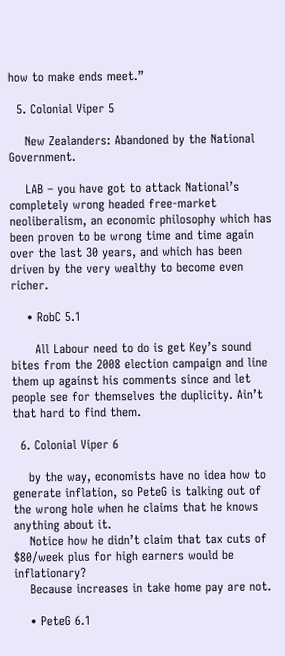how to make ends meet.”

  5. Colonial Viper 5

    New Zealanders: Abandoned by the National Government.

    LAB – you have got to attack National’s completely wrong headed free-market neoliberalism, an economic philosophy which has been proven to be wrong time and time again over the last 30 years, and which has been driven by the very wealthy to become even richer.

    • RobC 5.1

      All Labour need to do is get Key’s sound bites from the 2008 election campaign and line them up against his comments since and let people see for themselves the duplicity. Ain’t that hard to find them.

  6. Colonial Viper 6

    by the way, economists have no idea how to generate inflation, so PeteG is talking out of the wrong hole when he claims that he knows anything about it.
    Notice how he didn’t claim that tax cuts of $80/week plus for high earners would be inflationary?
    Because increases in take home pay are not.

    • PeteG 6.1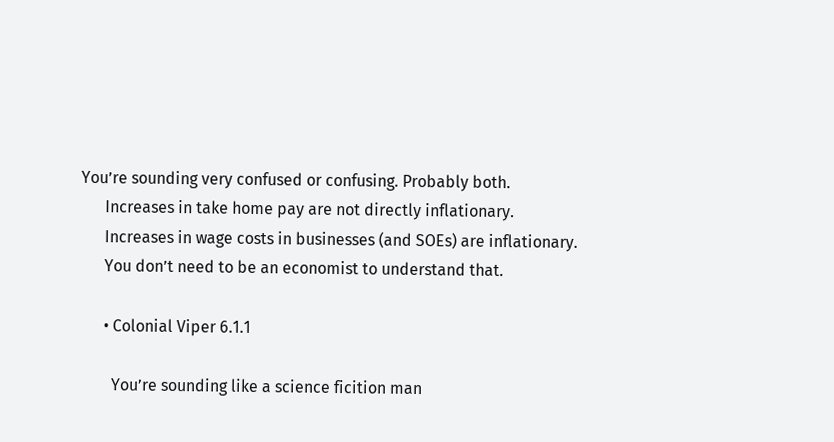You’re sounding very confused or confusing. Probably both.
      Increases in take home pay are not directly inflationary.
      Increases in wage costs in businesses (and SOEs) are inflationary.
      You don’t need to be an economist to understand that.

      • Colonial Viper 6.1.1

        You’re sounding like a science ficition man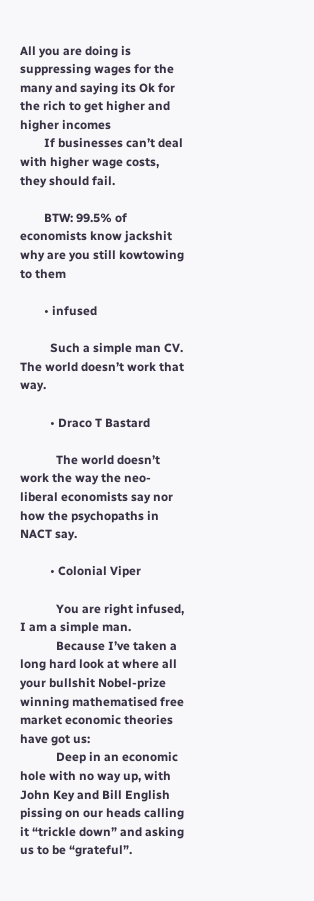All you are doing is suppressing wages for the many and saying its Ok for the rich to get higher and higher incomes
        If businesses can’t deal with higher wage costs, they should fail.

        BTW: 99.5% of economists know jackshit why are you still kowtowing to them

        • infused

          Such a simple man CV. The world doesn’t work that way.

          • Draco T Bastard

            The world doesn’t work the way the neo-liberal economists say nor how the psychopaths in NACT say.

          • Colonial Viper

            You are right infused, I am a simple man.
            Because I’ve taken a long hard look at where all your bullshit Nobel-prize winning mathematised free market economic theories have got us:
            Deep in an economic hole with no way up, with John Key and Bill English pissing on our heads calling it “trickle down” and asking us to be “grateful”.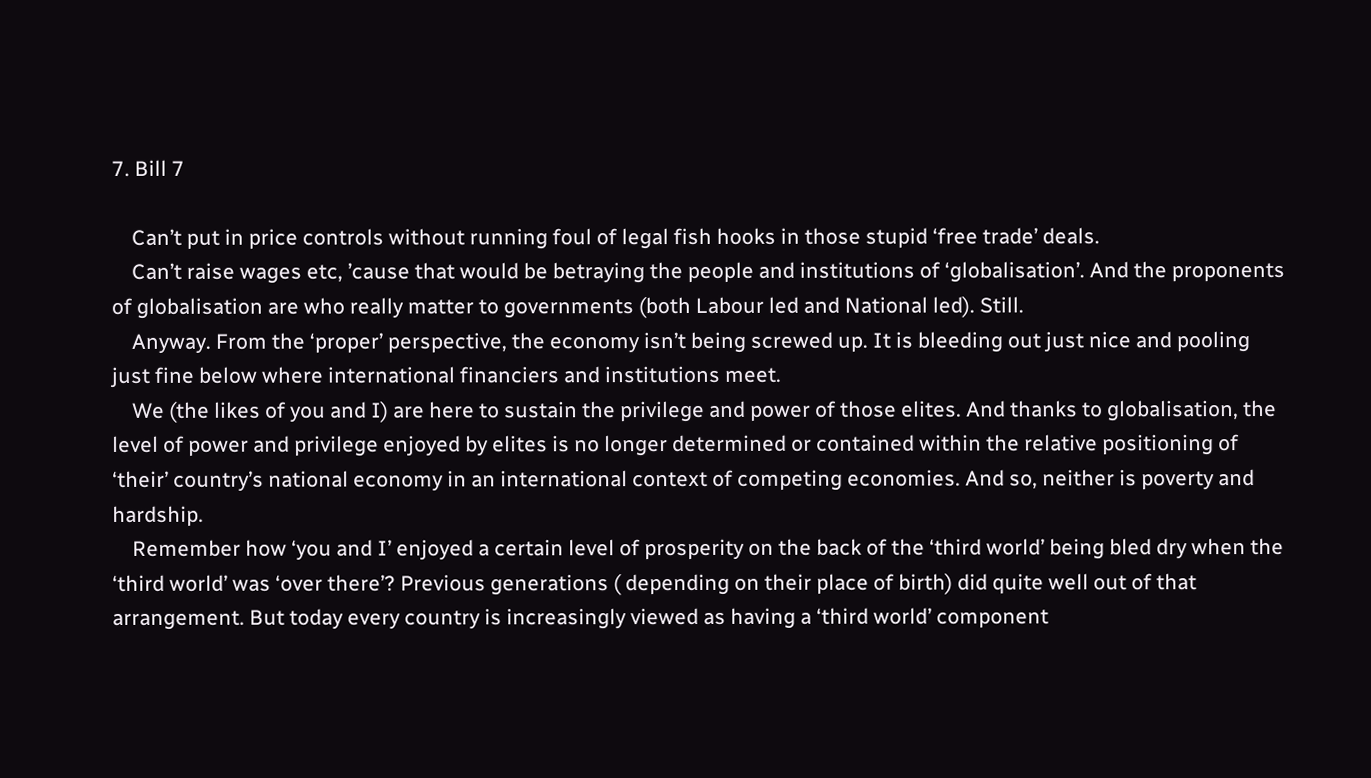7. Bill 7

    Can’t put in price controls without running foul of legal fish hooks in those stupid ‘free trade’ deals.
    Can’t raise wages etc, ’cause that would be betraying the people and institutions of ‘globalisation’. And the proponents of globalisation are who really matter to governments (both Labour led and National led). Still.
    Anyway. From the ‘proper’ perspective, the economy isn’t being screwed up. It is bleeding out just nice and pooling just fine below where international financiers and institutions meet.
    We (the likes of you and I) are here to sustain the privilege and power of those elites. And thanks to globalisation, the level of power and privilege enjoyed by elites is no longer determined or contained within the relative positioning of ‘their’ country’s national economy in an international context of competing economies. And so, neither is poverty and hardship.
    Remember how ‘you and I’ enjoyed a certain level of prosperity on the back of the ‘third world’ being bled dry when the ‘third world’ was ‘over there’? Previous generations ( depending on their place of birth) did quite well out of that arrangement. But today every country is increasingly viewed as having a ‘third world’ component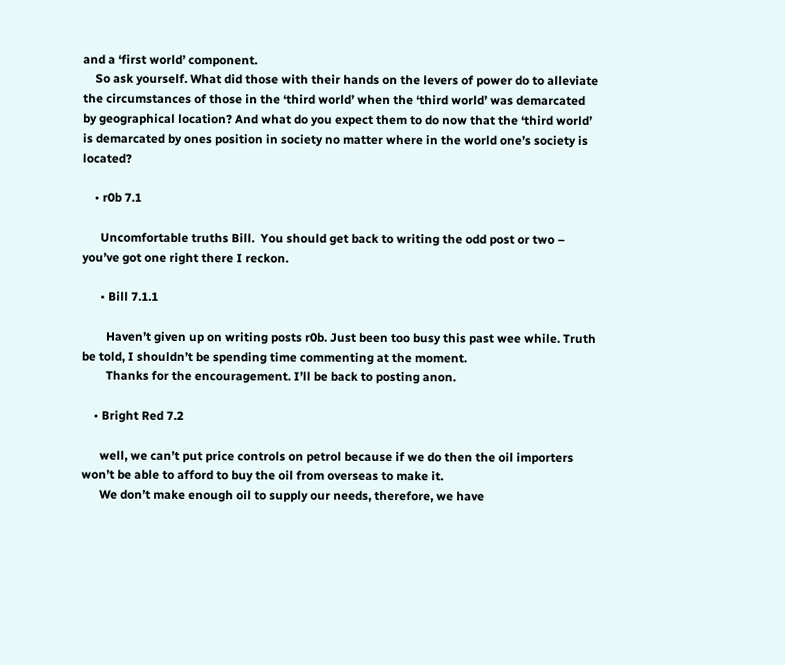and a ‘first world’ component.
    So ask yourself. What did those with their hands on the levers of power do to alleviate the circumstances of those in the ‘third world’ when the ‘third world’ was demarcated by geographical location? And what do you expect them to do now that the ‘third world’ is demarcated by ones position in society no matter where in the world one’s society is located?

    • r0b 7.1

      Uncomfortable truths Bill.  You should get back to writing the odd post or two – you’ve got one right there I reckon.

      • Bill 7.1.1

        Haven’t given up on writing posts r0b. Just been too busy this past wee while. Truth be told, I shouldn’t be spending time commenting at the moment.
        Thanks for the encouragement. I’ll be back to posting anon.

    • Bright Red 7.2

      well, we can’t put price controls on petrol because if we do then the oil importers won’t be able to afford to buy the oil from overseas to make it.
      We don’t make enough oil to supply our needs, therefore, we have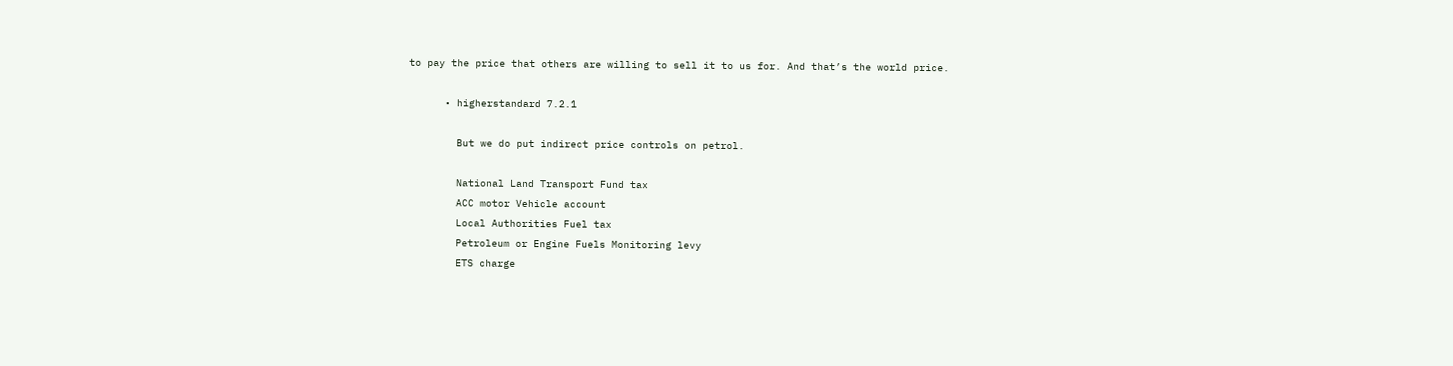to pay the price that others are willing to sell it to us for. And that’s the world price.

      • higherstandard 7.2.1

        But we do put indirect price controls on petrol.

        National Land Transport Fund tax
        ACC motor Vehicle account
        Local Authorities Fuel tax
        Petroleum or Engine Fuels Monitoring levy
        ETS charge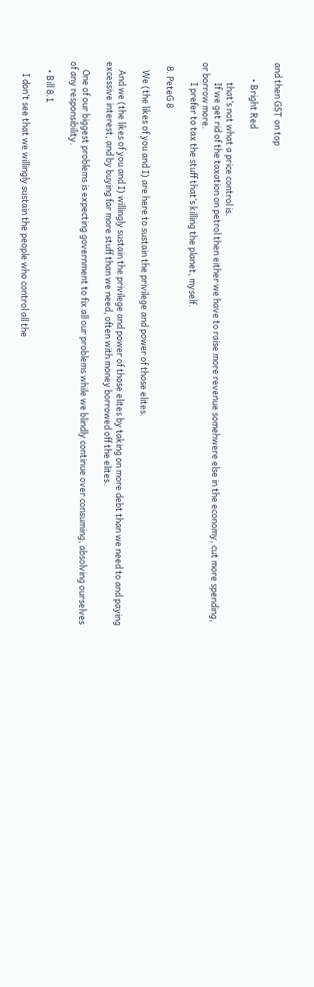and then GST on top

        • Bright Red

          that’s not what a price control is.
          If we get rid of the taxation on petrol then either we have to raise more revenue somehwere else in the economy, cut more spending, or borrow more.
          I prefer to tax the stuff that’s killing the planet, myself.

  8. PeteG 8

    We (the likes of you and I) are here to sustain the privilege and power of those elites.

    And we (the likes of you and I) willingly sustain the privilege and power of those elites by taking on more debt than we need to and paying excessive interest, and by buying far more stuff than we need, often with money borrowed off the elites.

    One of our biggest problems is expecting government to fix all our problems while we blindly continue over consuming, absolving ourselves of any responsibility.

    • Bill 8.1

      I don’t see that we willingly sustain the people who control all the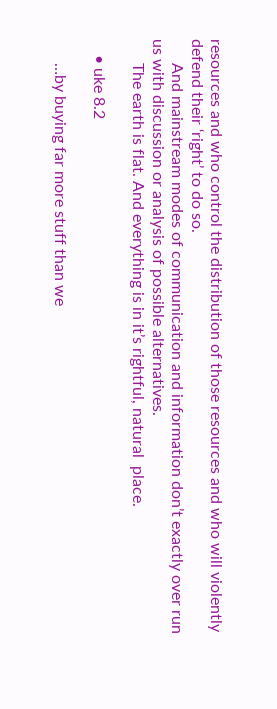resources and who control the distribution of those resources and who will violently defend their ‘right’ to do so.
      And mainstream modes of communication and information don’t exactly over run us with discussion or analysis of possible alternatives.
      The earth is flat. And everything is in it’s rightful, natural  place.

    • uke 8.2

      …by buying far more stuff than we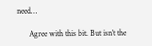need…

      Agree with this bit. But isn’t the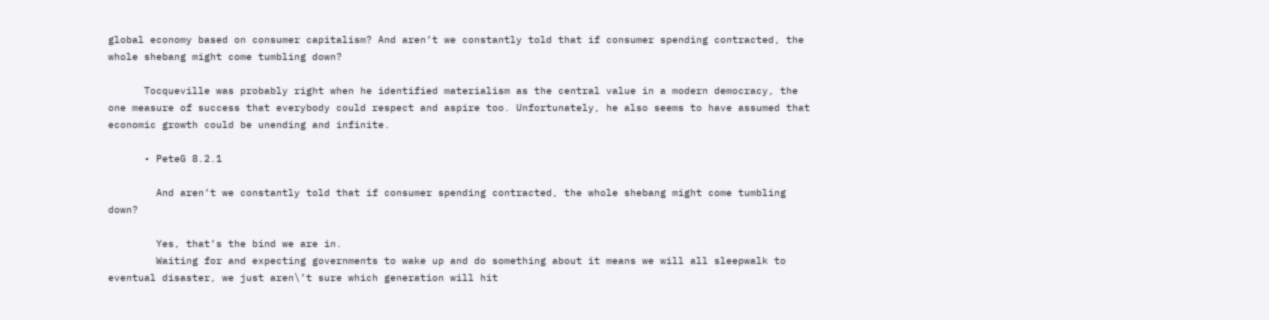global economy based on consumer capitalism? And aren’t we constantly told that if consumer spending contracted, the whole shebang might come tumbling down?

      Tocqueville was probably right when he identified materialism as the central value in a modern democracy, the one measure of success that everybody could respect and aspire too. Unfortunately, he also seems to have assumed that economic growth could be unending and infinite.

      • PeteG 8.2.1

        And aren’t we constantly told that if consumer spending contracted, the whole shebang might come tumbling down?

        Yes, that’s the bind we are in.
        Waiting for and expecting governments to wake up and do something about it means we will all sleepwalk to eventual disaster, we just aren\’t sure which generation will hit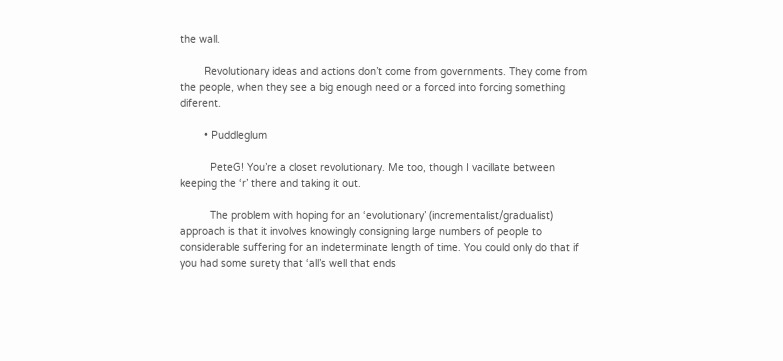the wall.

        Revolutionary ideas and actions don’t come from governments. They come from the people, when they see a big enough need or a forced into forcing something diferent.

        • Puddleglum

          PeteG! You’re a closet revolutionary. Me too, though I vacillate between keeping the ‘r’ there and taking it out.

          The problem with hoping for an ‘evolutionary’ (incrementalist/gradualist) approach is that it involves knowingly consigning large numbers of people to considerable suffering for an indeterminate length of time. You could only do that if you had some surety that ‘all’s well that ends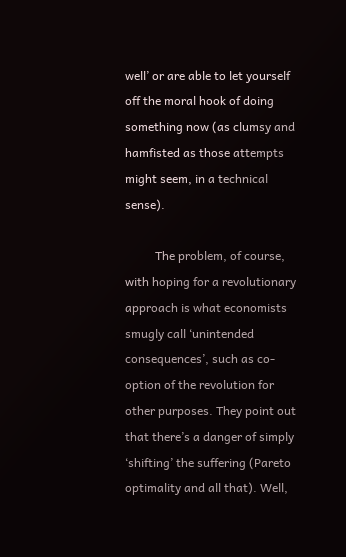well’ or are able to let yourself off the moral hook of doing something now (as clumsy and hamfisted as those attempts might seem, in a technical sense).

          The problem, of course, with hoping for a revolutionary approach is what economists smugly call ‘unintended consequences’, such as co-option of the revolution for other purposes. They point out that there’s a danger of simply ‘shifting’ the suffering (Pareto optimality and all that). Well,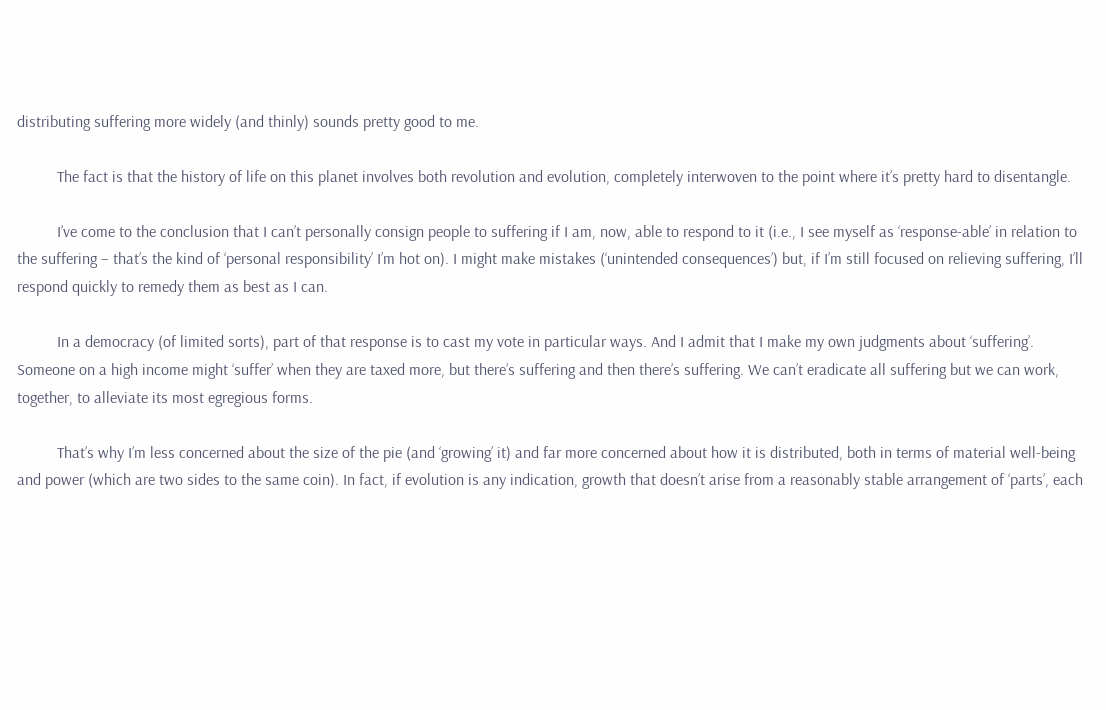distributing suffering more widely (and thinly) sounds pretty good to me.

          The fact is that the history of life on this planet involves both revolution and evolution, completely interwoven to the point where it’s pretty hard to disentangle.

          I’ve come to the conclusion that I can’t personally consign people to suffering if I am, now, able to respond to it (i.e., I see myself as ‘response-able’ in relation to the suffering – that’s the kind of ‘personal responsibility’ I’m hot on). I might make mistakes (‘unintended consequences’) but, if I’m still focused on relieving suffering, I’ll respond quickly to remedy them as best as I can.

          In a democracy (of limited sorts), part of that response is to cast my vote in particular ways. And I admit that I make my own judgments about ‘suffering’. Someone on a high income might ‘suffer’ when they are taxed more, but there’s suffering and then there’s suffering. We can’t eradicate all suffering but we can work, together, to alleviate its most egregious forms.

          That’s why I’m less concerned about the size of the pie (and ‘growing’ it) and far more concerned about how it is distributed, both in terms of material well-being and power (which are two sides to the same coin). In fact, if evolution is any indication, growth that doesn’t arise from a reasonably stable arrangement of ‘parts’, each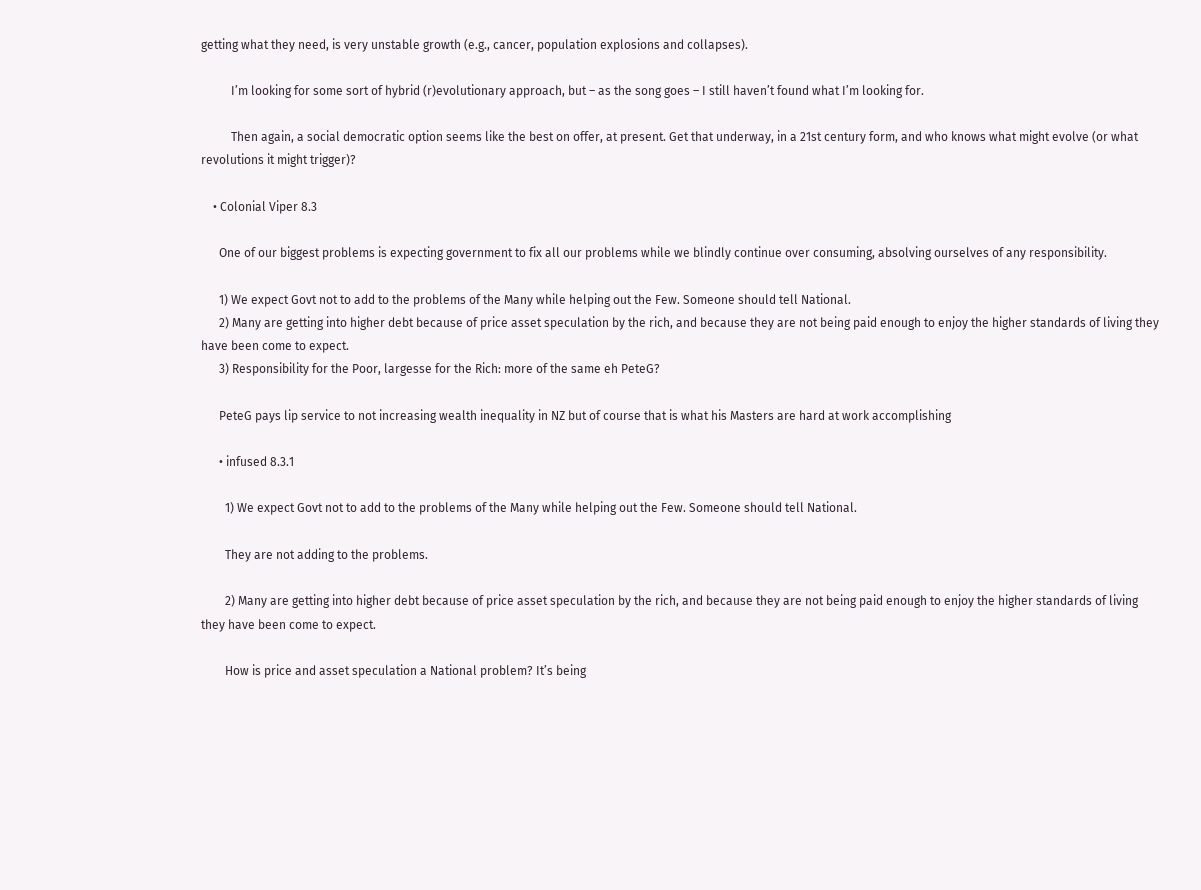getting what they need, is very unstable growth (e.g., cancer, population explosions and collapses).

          I’m looking for some sort of hybrid (r)evolutionary approach, but – as the song goes – I still haven’t found what I’m looking for.

          Then again, a social democratic option seems like the best on offer, at present. Get that underway, in a 21st century form, and who knows what might evolve (or what revolutions it might trigger)?

    • Colonial Viper 8.3

      One of our biggest problems is expecting government to fix all our problems while we blindly continue over consuming, absolving ourselves of any responsibility.

      1) We expect Govt not to add to the problems of the Many while helping out the Few. Someone should tell National.
      2) Many are getting into higher debt because of price asset speculation by the rich, and because they are not being paid enough to enjoy the higher standards of living they have been come to expect.
      3) Responsibility for the Poor, largesse for the Rich: more of the same eh PeteG?

      PeteG pays lip service to not increasing wealth inequality in NZ but of course that is what his Masters are hard at work accomplishing

      • infused 8.3.1

        1) We expect Govt not to add to the problems of the Many while helping out the Few. Someone should tell National.

        They are not adding to the problems.

        2) Many are getting into higher debt because of price asset speculation by the rich, and because they are not being paid enough to enjoy the higher standards of living they have been come to expect.

        How is price and asset speculation a National problem? It’s being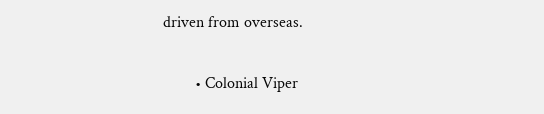driven from overseas.

        • Colonial Viper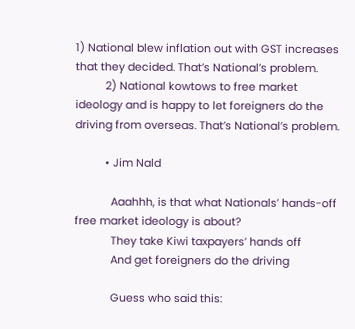1) National blew inflation out with GST increases that they decided. That’s National’s problem.
          2) National kowtows to free market ideology and is happy to let foreigners do the driving from overseas. That’s National’s problem.

          • Jim Nald

            Aaahhh, is that what Nationals’ hands-off free market ideology is about?
            They take Kiwi taxpayers’ hands off
            And get foreigners do the driving

            Guess who said this: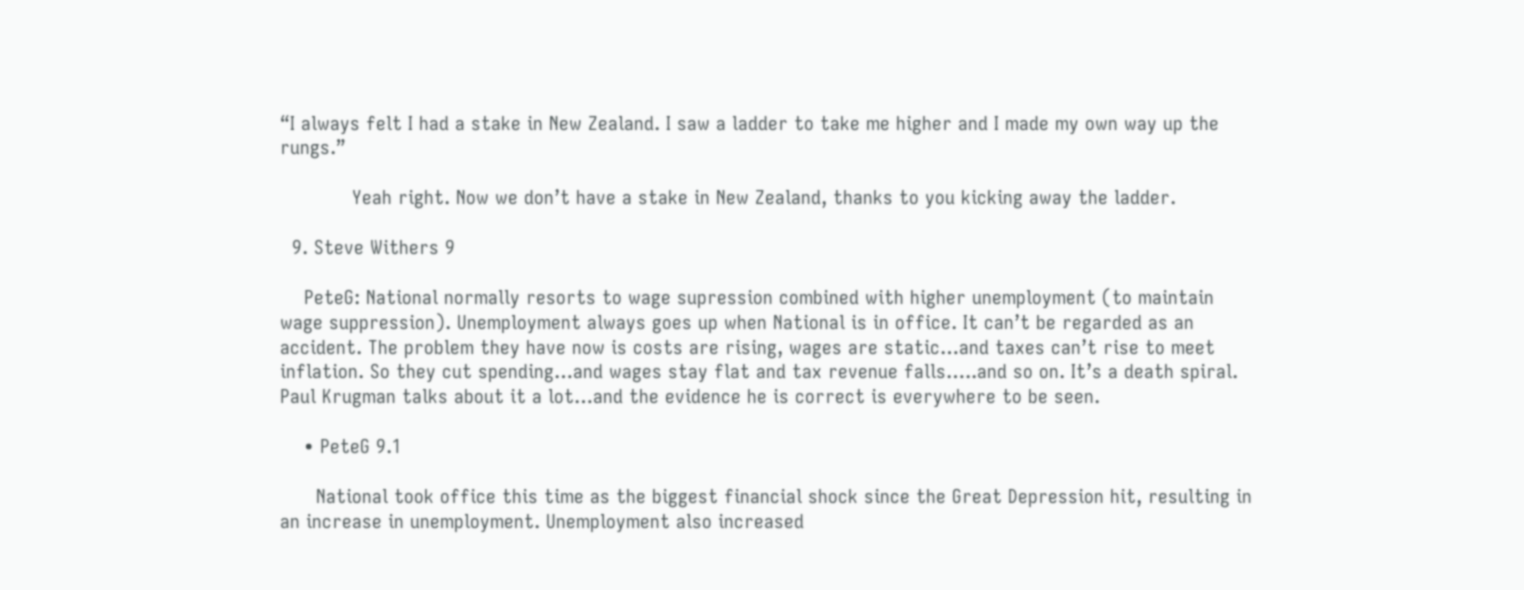“I always felt I had a stake in New Zealand. I saw a ladder to take me higher and I made my own way up the rungs.”

            Yeah right. Now we don’t have a stake in New Zealand, thanks to you kicking away the ladder.

  9. Steve Withers 9

    PeteG: National normally resorts to wage supression combined with higher unemployment (to maintain wage suppression). Unemployment always goes up when National is in office. It can’t be regarded as an accident. The problem they have now is costs are rising, wages are static…and taxes can’t rise to meet inflation. So they cut spending…and wages stay flat and tax revenue falls…..and so on. It’s a death spiral. Paul Krugman talks about it a lot…and the evidence he is correct is everywhere to be seen.

    • PeteG 9.1

      National took office this time as the biggest financial shock since the Great Depression hit, resulting in an increase in unemployment. Unemployment also increased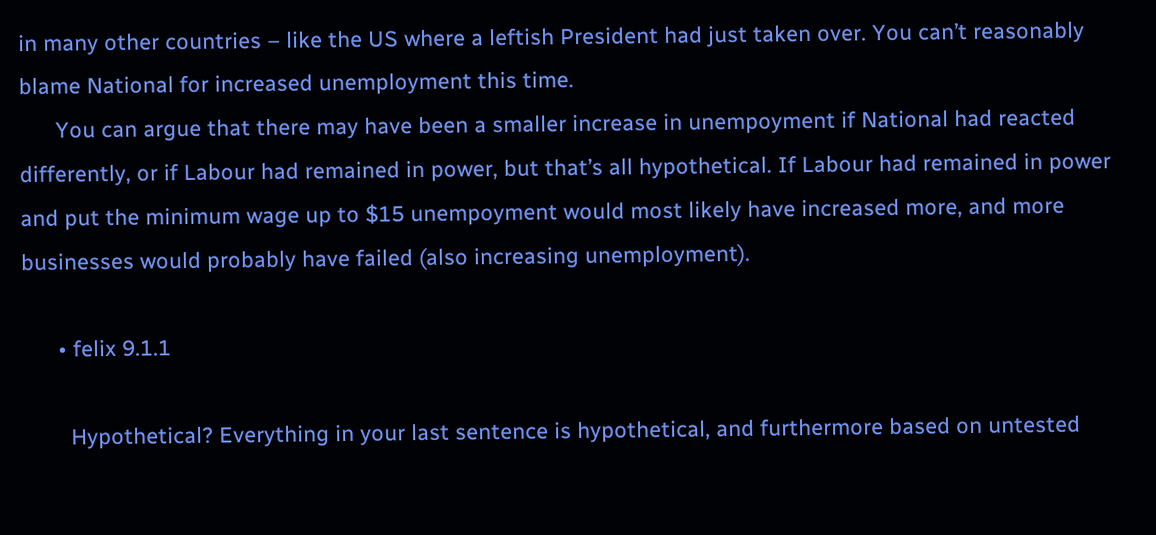in many other countries – like the US where a leftish President had just taken over. You can’t reasonably blame National for increased unemployment this time.
      You can argue that there may have been a smaller increase in unempoyment if National had reacted differently, or if Labour had remained in power, but that’s all hypothetical. If Labour had remained in power and put the minimum wage up to $15 unempoyment would most likely have increased more, and more businesses would probably have failed (also increasing unemployment).

      • felix 9.1.1

        Hypothetical? Everything in your last sentence is hypothetical, and furthermore based on untested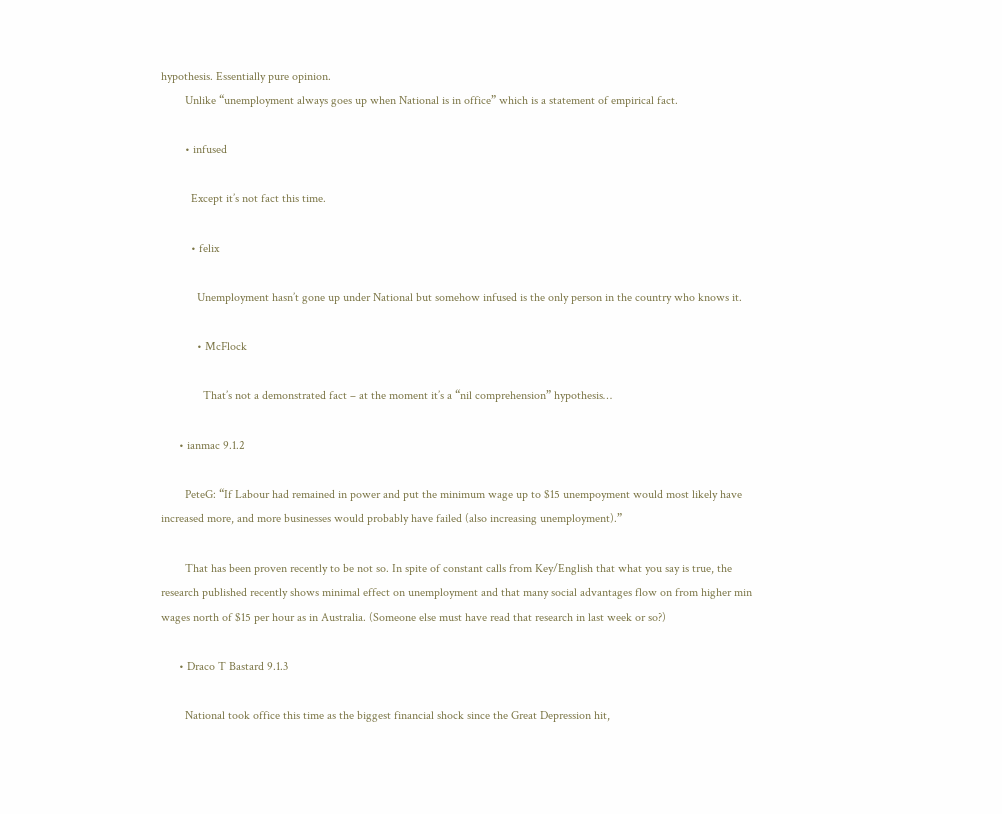hypothesis. Essentially pure opinion.
        Unlike “unemployment always goes up when National is in office” which is a statement of empirical fact.

        • infused

          Except it’s not fact this time.

          • felix

            Unemployment hasn’t gone up under National but somehow infused is the only person in the country who knows it.

            • McFlock

              That’s not a demonstrated fact – at the moment it’s a “nil comprehension” hypothesis…

      • ianmac 9.1.2

        PeteG: “If Labour had remained in power and put the minimum wage up to $15 unempoyment would most likely have increased more, and more businesses would probably have failed (also increasing unemployment).”

        That has been proven recently to be not so. In spite of constant calls from Key/English that what you say is true, the research published recently shows minimal effect on unemployment and that many social advantages flow on from higher min wages north of $15 per hour as in Australia. (Someone else must have read that research in last week or so?)

      • Draco T Bastard 9.1.3

        National took office this time as the biggest financial shock since the Great Depression hit,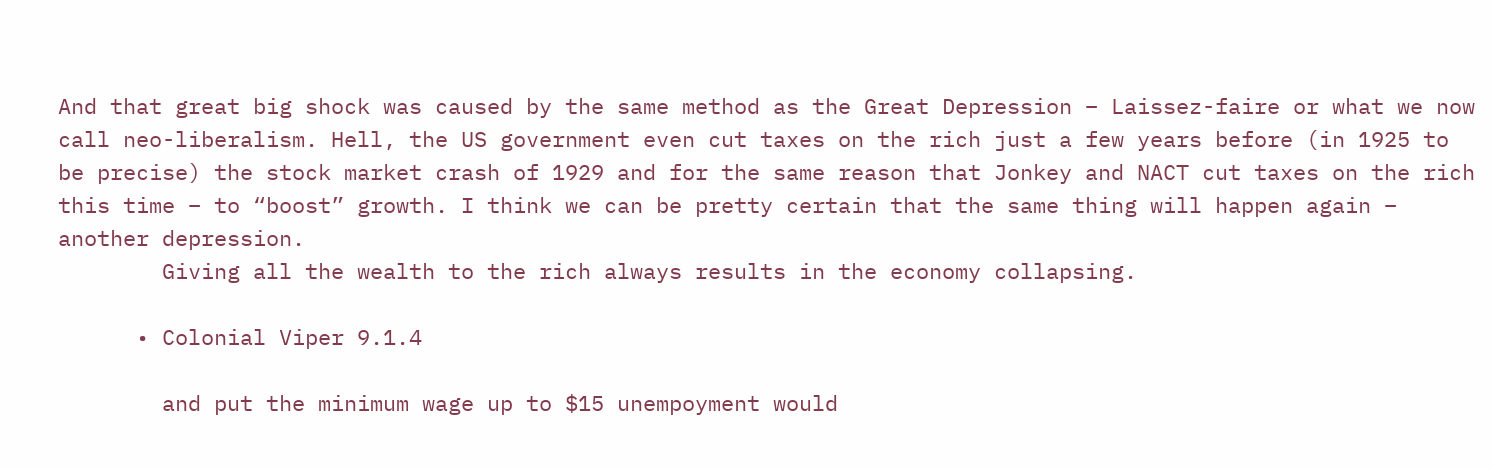And that great big shock was caused by the same method as the Great Depression – Laissez-faire or what we now call neo-liberalism. Hell, the US government even cut taxes on the rich just a few years before (in 1925 to be precise) the stock market crash of 1929 and for the same reason that Jonkey and NACT cut taxes on the rich this time – to “boost” growth. I think we can be pretty certain that the same thing will happen again – another depression.
        Giving all the wealth to the rich always results in the economy collapsing.

      • Colonial Viper 9.1.4

        and put the minimum wage up to $15 unempoyment would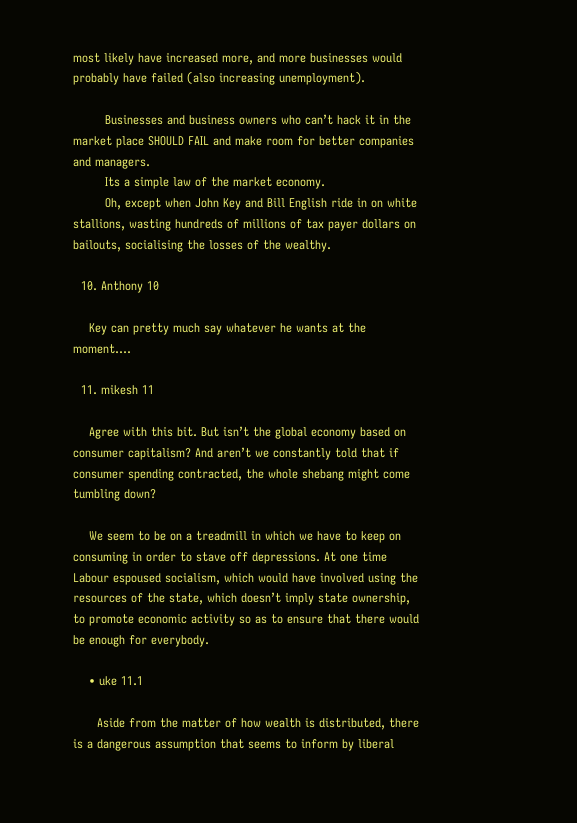most likely have increased more, and more businesses would probably have failed (also increasing unemployment).

        Businesses and business owners who can’t hack it in the market place SHOULD FAIL and make room for better companies and managers.
        Its a simple law of the market economy.
        Oh, except when John Key and Bill English ride in on white stallions, wasting hundreds of millions of tax payer dollars on bailouts, socialising the losses of the wealthy.

  10. Anthony 10

    Key can pretty much say whatever he wants at the moment….

  11. mikesh 11

    Agree with this bit. But isn’t the global economy based on consumer capitalism? And aren’t we constantly told that if consumer spending contracted, the whole shebang might come tumbling down?

    We seem to be on a treadmill in which we have to keep on consuming in order to stave off depressions. At one time Labour espoused socialism, which would have involved using the resources of the state, which doesn’t imply state ownership, to promote economic activity so as to ensure that there would be enough for everybody.

    • uke 11.1

      Aside from the matter of how wealth is distributed, there is a dangerous assumption that seems to inform by liberal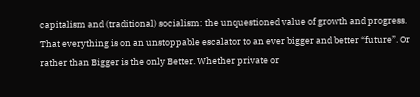capitalism and (traditional) socialism: the unquestioned value of growth and progress. That everything is on an unstoppable escalator to an ever bigger and better “future”. Or rather than Bigger is the only Better. Whether private or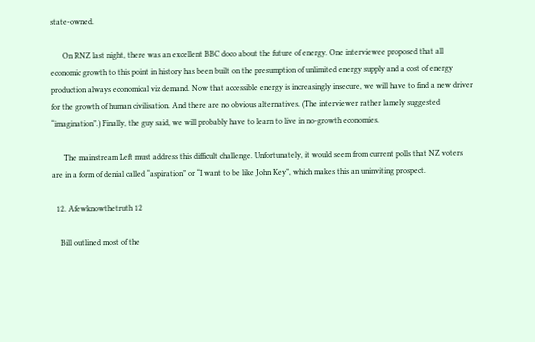state-owned.

      On RNZ last night, there was an excellent BBC doco about the future of energy. One interviewee proposed that all economic growth to this point in history has been built on the presumption of unlimited energy supply and a cost of energy production always economical viz demand. Now that accessible energy is increasingly insecure, we will have to find a new driver for the growth of human civilisation. And there are no obvious alternatives. (The interviewer rather lamely suggested “imagination”.) Finally, the guy said, we will probably have to learn to live in no-growth economies.

      The mainstream Left must address this difficult challenge. Unfortunately, it would seem from current polls that NZ voters are in a form of denial called “aspiration” or “I want to be like John Key”, which makes this an uninviting prospect.

  12. Afewknowthetruth 12

    Bill outlined most of the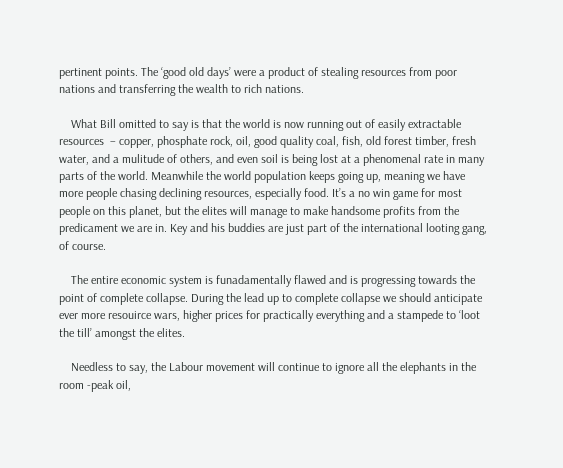pertinent points. The ‘good old days’ were a product of stealing resources from poor nations and transferring the wealth to rich nations.

    What Bill omitted to say is that the world is now running out of easily extractable resources  – copper, phosphate rock, oil, good quality coal, fish, old forest timber, fresh water, and a mulitude of others, and even soil is being lost at a phenomenal rate in many parts of the world. Meanwhile the world population keeps going up, meaning we have more people chasing declining resources, especially food. It’s a no win game for most people on this planet, but the elites will manage to make handsome profits from the predicament we are in. Key and his buddies are just part of the international looting gang, of course.

    The entire economic system is funadamentally flawed and is progressing towards the point of complete collapse. During the lead up to complete collapse we should anticipate ever more resouirce wars, higher prices for practically everything and a stampede to ‘loot the till’ amongst the elites.

    Needless to say, the Labour movement will continue to ignore all the elephants in the room -peak oil,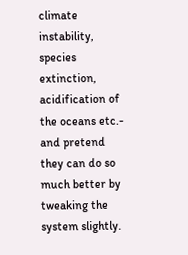climate instability, species extinction, acidification of the oceans etc.- and pretend they can do so much better by tweaking the system slightly.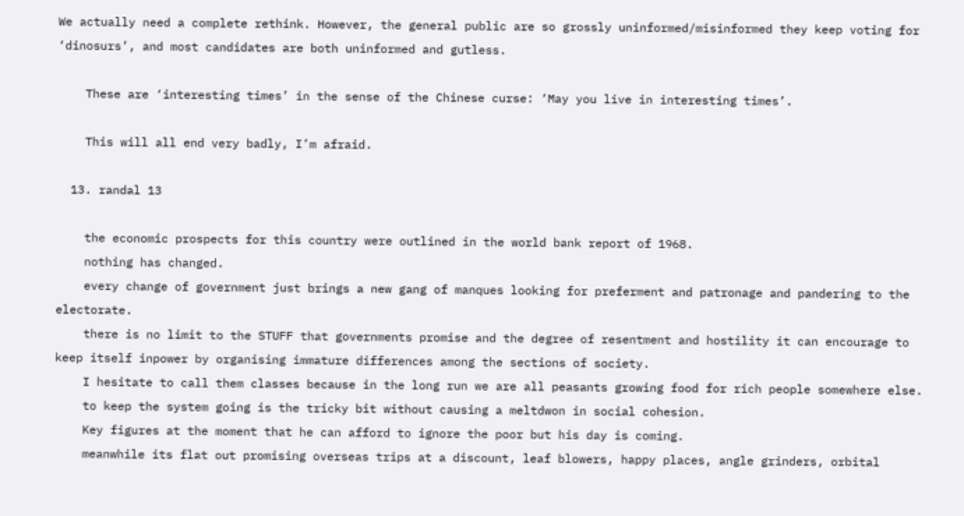We actually need a complete rethink. However, the general public are so grossly uninformed/misinformed they keep voting for ‘dinosurs’, and most candidates are both uninformed and gutless.

    These are ‘interesting times’ in the sense of the Chinese curse: ‘May you live in interesting times’.

    This will all end very badly, I’m afraid.

  13. randal 13

    the economic prospects for this country were outlined in the world bank report of 1968.
    nothing has changed.
    every change of government just brings a new gang of manques looking for preferment and patronage and pandering to the electorate.
    there is no limit to the STUFF that governments promise and the degree of resentment and hostility it can encourage to keep itself inpower by organising immature differences among the sections of society.
    I hesitate to call them classes because in the long run we are all peasants growing food for rich people somewhere else.
    to keep the system going is the tricky bit without causing a meltdwon in social cohesion.
    Key figures at the moment that he can afford to ignore the poor but his day is coming.
    meanwhile its flat out promising overseas trips at a discount, leaf blowers, happy places, angle grinders, orbital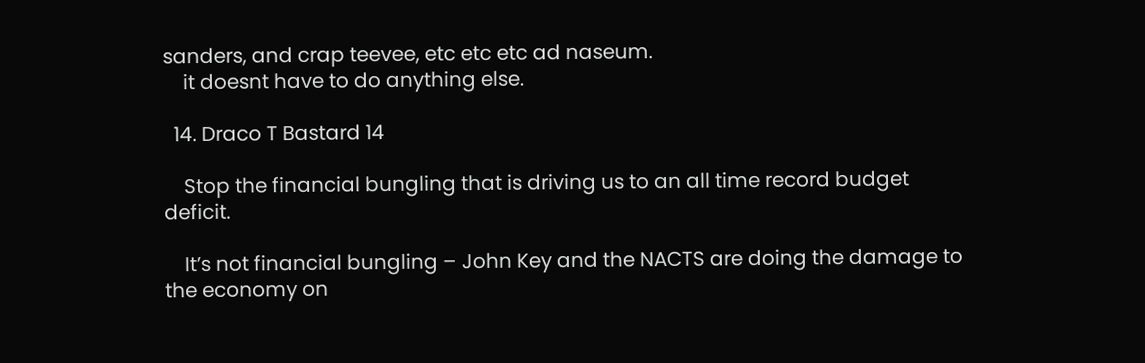sanders, and crap teevee, etc etc etc ad naseum.
    it doesnt have to do anything else.

  14. Draco T Bastard 14

    Stop the financial bungling that is driving us to an all time record budget deficit.

    It’s not financial bungling – John Key and the NACTS are doing the damage to the economy on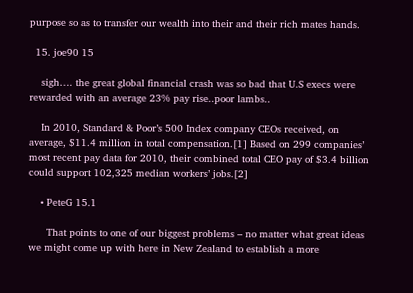purpose so as to transfer our wealth into their and their rich mates hands.

  15. joe90 15

    sigh…. the great global financial crash was so bad that U.S execs were rewarded with an average 23% pay rise..poor lambs..

    In 2010, Standard & Poor’s 500 Index company CEOs received, on average, $11.4 million in total compensation.[1] Based on 299 companies’ most recent pay data for 2010, their combined total CEO pay of $3.4 billion could support 102,325 median workers’ jobs.[2]

    • PeteG 15.1

      That points to one of our biggest problems – no matter what great ideas we might come up with here in New Zealand to establish a more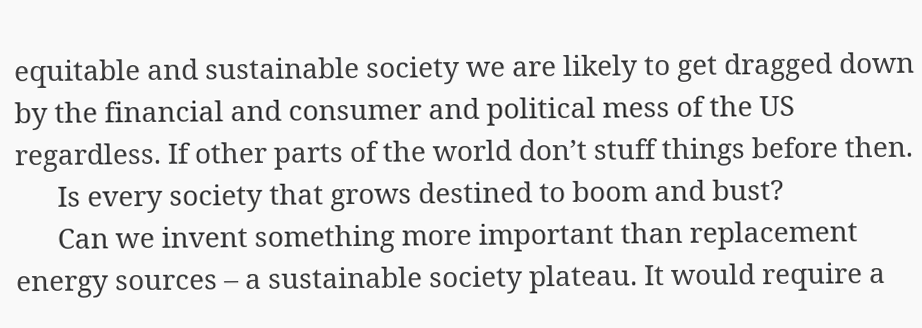equitable and sustainable society we are likely to get dragged down by the financial and consumer and political mess of the US regardless. If other parts of the world don’t stuff things before then.
      Is every society that grows destined to boom and bust?
      Can we invent something more important than replacement energy sources – a sustainable society plateau. It would require a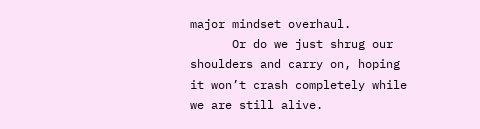major mindset overhaul.
      Or do we just shrug our shoulders and carry on, hoping it won’t crash completely while we are still alive.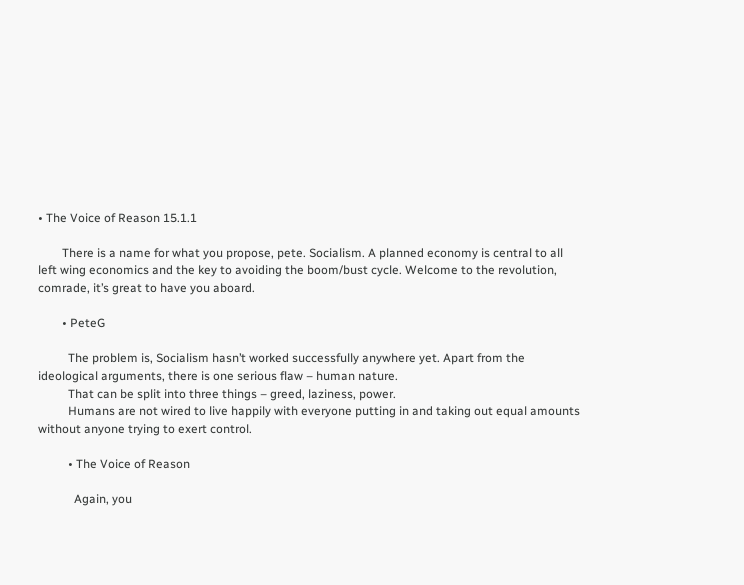• The Voice of Reason 15.1.1

        There is a name for what you propose, pete. Socialism. A planned economy is central to all left wing economics and the key to avoiding the boom/bust cycle. Welcome to the revolution, comrade, it’s great to have you aboard.

        • PeteG

          The problem is, Socialism hasn’t worked successfully anywhere yet. Apart from the ideological arguments, there is one serious flaw – human nature.
          That can be split into three things – greed, laziness, power.
          Humans are not wired to live happily with everyone putting in and taking out equal amounts without anyone trying to exert control.

          • The Voice of Reason

            Again, you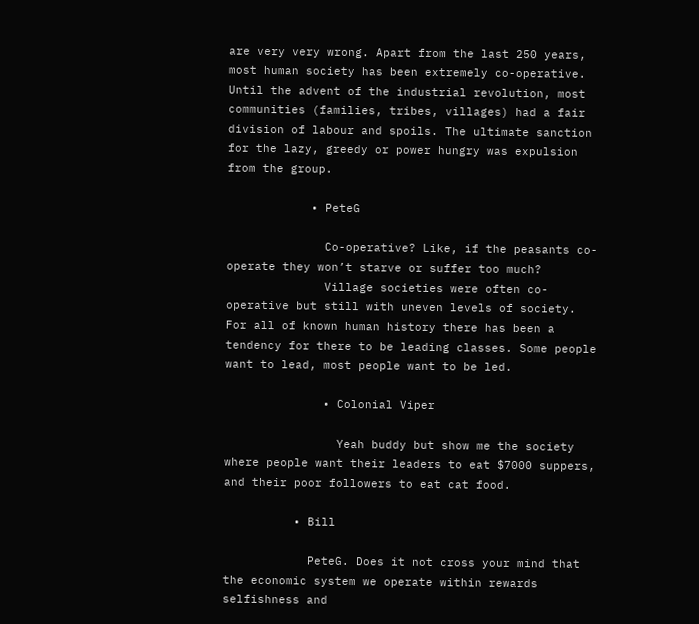are very very wrong. Apart from the last 250 years, most human society has been extremely co-operative. Until the advent of the industrial revolution, most communities (families, tribes, villages) had a fair division of labour and spoils. The ultimate sanction for the lazy, greedy or power hungry was expulsion from the group.

            • PeteG

              Co-operative? Like, if the peasants co-operate they won’t starve or suffer too much?
              Village societies were often co-operative but still with uneven levels of society. For all of known human history there has been a tendency for there to be leading classes. Some people want to lead, most people want to be led.

              • Colonial Viper

                Yeah buddy but show me the society where people want their leaders to eat $7000 suppers, and their poor followers to eat cat food.

          • Bill

            PeteG. Does it not cross your mind that the economic system we operate within rewards selfishness and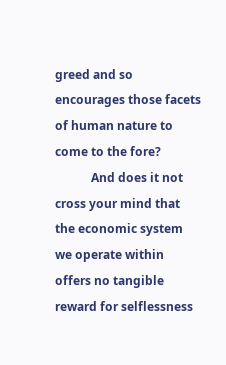greed and so encourages those facets of human nature to come to the fore?
            And does it not cross your mind that the economic system we operate within offers no tangible reward for selflessness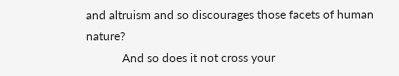and altruism and so discourages those facets of human nature?
            And so does it not cross your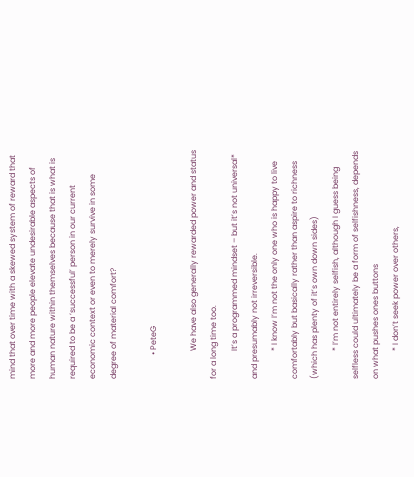mind that over time with a skewed system of reward that more and more people elevate undesirable aspects of human nature within themselves because that is what is required to be a ‘successful’ person in our current economic context or even to merely survive in some degree of material comfort?

            • PeteG

              We have also generally rewarded power and status for a long time too.
              It’s a programmed mindset – but it’s not universal* and presumably not irreversible.
              * I know I’m not the only one who is happy to live comfortably but basically rather than aspire to richness (which has plenty of it’s own down sides)
              * I’m not entirely selfish, although I guess being selfless could ultimately be a form of selfishness, depends on what pushes ones buttons
              * I don’t seek power over others,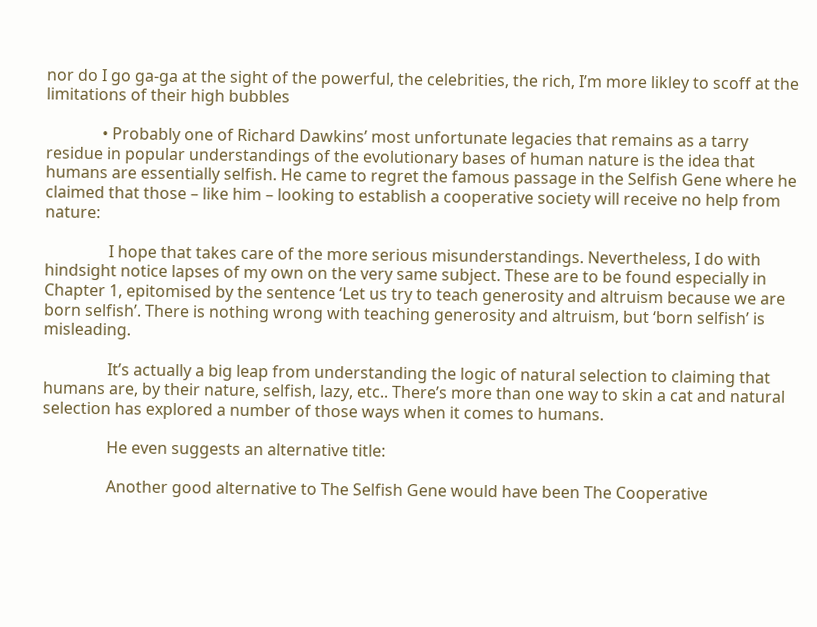nor do I go ga-ga at the sight of the powerful, the celebrities, the rich, I’m more likley to scoff at the limitations of their high bubbles

              • Probably one of Richard Dawkins’ most unfortunate legacies that remains as a tarry residue in popular understandings of the evolutionary bases of human nature is the idea that humans are essentially selfish. He came to regret the famous passage in the Selfish Gene where he claimed that those – like him – looking to establish a cooperative society will receive no help from nature:

                I hope that takes care of the more serious misunderstandings. Nevertheless, I do with hindsight notice lapses of my own on the very same subject. These are to be found especially in Chapter 1, epitomised by the sentence ‘Let us try to teach generosity and altruism because we are born selfish’. There is nothing wrong with teaching generosity and altruism, but ‘born selfish’ is misleading.

                It’s actually a big leap from understanding the logic of natural selection to claiming that humans are, by their nature, selfish, lazy, etc.. There’s more than one way to skin a cat and natural selection has explored a number of those ways when it comes to humans.

                He even suggests an alternative title:

                Another good alternative to The Selfish Gene would have been The Cooperative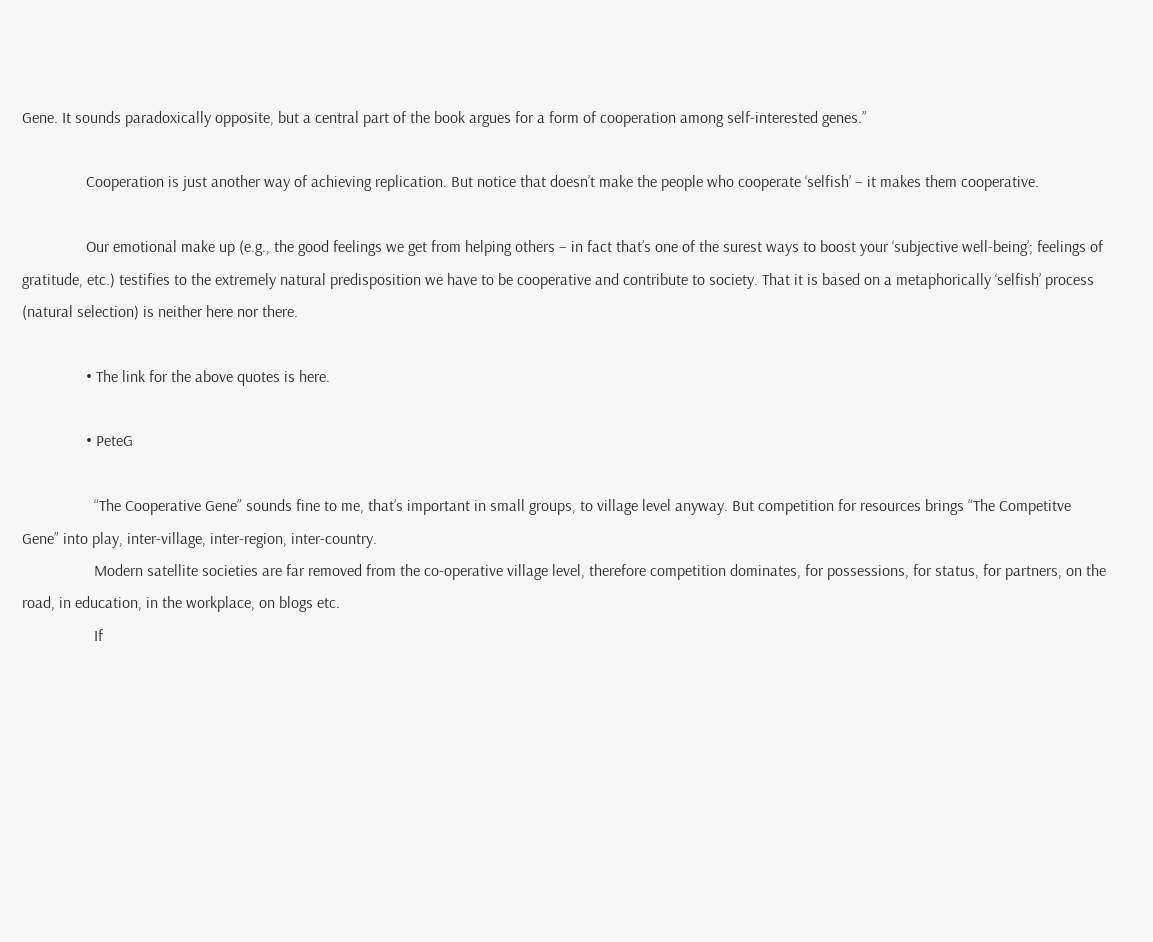Gene. It sounds paradoxically opposite, but a central part of the book argues for a form of cooperation among self-interested genes.”

                Cooperation is just another way of achieving replication. But notice that doesn’t make the people who cooperate ‘selfish’ – it makes them cooperative.

                Our emotional make up (e.g., the good feelings we get from helping others – in fact that’s one of the surest ways to boost your ‘subjective well-being’; feelings of gratitude, etc.) testifies to the extremely natural predisposition we have to be cooperative and contribute to society. That it is based on a metaphorically ‘selfish’ process (natural selection) is neither here nor there.

                • The link for the above quotes is here.

                • PeteG

                  “The Cooperative Gene” sounds fine to me, that’s important in small groups, to village level anyway. But competition for resources brings “The Competitve Gene” into play, inter-village, inter-region, inter-country.
                  Modern satellite societies are far removed from the co-operative village level, therefore competition dominates, for possessions, for status, for partners, on the road, in education, in the workplace, on blogs etc.
                  If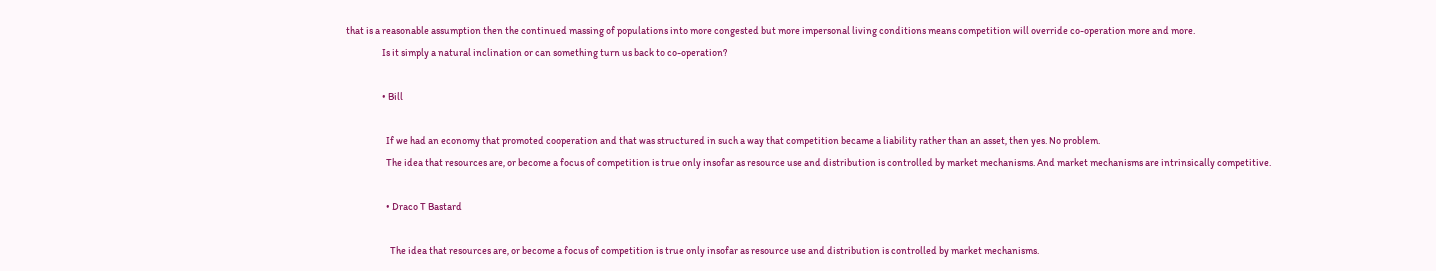that is a reasonable assumption then the continued massing of populations into more congested but more impersonal living conditions means competition will override co-operation more and more.
                  Is it simply a natural inclination or can something turn us back to co-operation?

                  • Bill

                    If we had an economy that promoted cooperation and that was structured in such a way that competition became a liability rather than an asset, then yes. No problem.
                    The idea that resources are, or become a focus of competition is true only insofar as resource use and distribution is controlled by market mechanisms. And market mechanisms are intrinsically competitive.

                    • Draco T Bastard

                      The idea that resources are, or become a focus of competition is true only insofar as resource use and distribution is controlled by market mechanisms.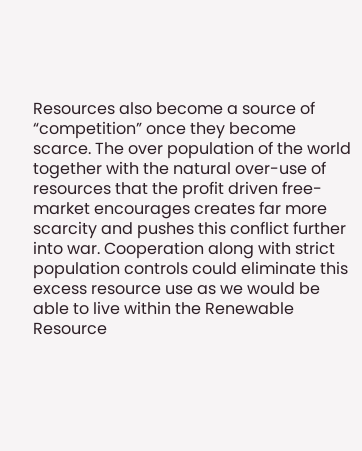Resources also become a source of “competition” once they become scarce. The over population of the world together with the natural over-use of resources that the profit driven free-market encourages creates far more scarcity and pushes this conflict further into war. Cooperation along with strict population controls could eliminate this excess resource use as we would be able to live within the Renewable Resource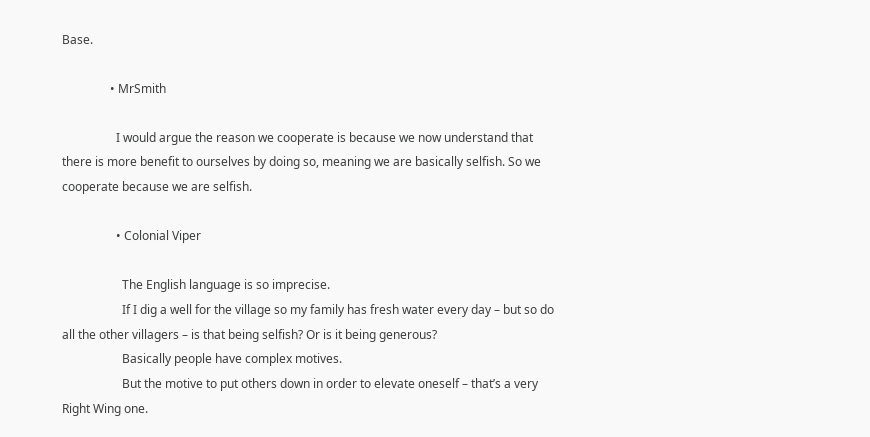Base.

                • MrSmith

                  I would argue the reason we cooperate is because we now understand that there is more benefit to ourselves by doing so, meaning we are basically selfish. So we cooperate because we are selfish.

                  • Colonial Viper

                    The English language is so imprecise.
                    If I dig a well for the village so my family has fresh water every day – but so do all the other villagers – is that being selfish? Or is it being generous?
                    Basically people have complex motives.
                    But the motive to put others down in order to elevate oneself – that’s a very Right Wing one.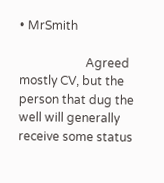• MrSmith

                      Agreed mostly CV, but the person that dug the well will generally receive some status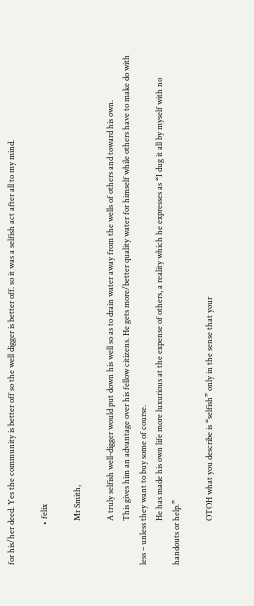for his/her deed. Yes the community is better off so the well digger is better off. so it was a selfish act after all to my mind.

                    • felix

                      Mr Smith,

                      A truly selfish well-digger would put down his well so as to drain water away from the wells of others and toward his own.
                      This gives him an advantage over his fellow citizens. He gets more/better quality water for himself while others have to make do with less – unless they want to buy some of course.
                      He has made his own life more luxurious at the expense of others, a reality which he expresses as “I dug it all by myself with no handouts or help.”

                      OTOH what you describe is “selfish” only in the sense that your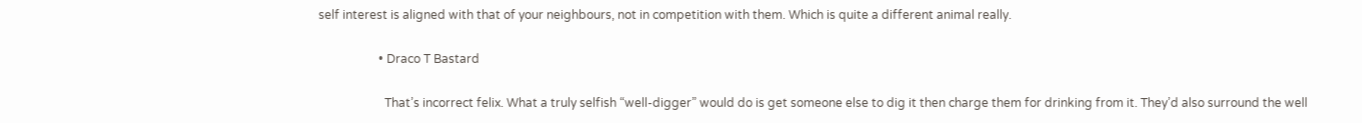self interest is aligned with that of your neighbours, not in competition with them. Which is quite a different animal really.

                    • Draco T Bastard

                      That’s incorrect felix. What a truly selfish “well-digger” would do is get someone else to dig it then charge them for drinking from it. They’d also surround the well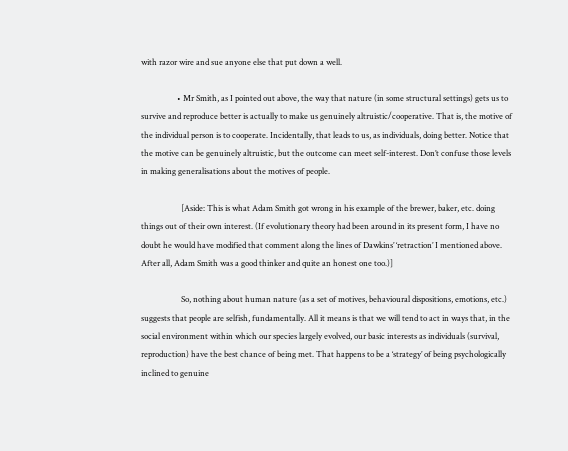with razor wire and sue anyone else that put down a well.

                  • Mr Smith, as I pointed out above, the way that nature (in some structural settings) gets us to survive and reproduce better is actually to make us genuinely altruistic/cooperative. That is, the motive of the individual person is to cooperate. Incidentally, that leads to us, as individuals, doing better. Notice that the motive can be genuinely altruistic, but the outcome can meet self-interest. Don’t confuse those levels in making generalisations about the motives of people.

                    [Aside: This is what Adam Smith got wrong in his example of the brewer, baker, etc. doing things out of their own interest. (If evolutionary theory had been around in its present form, I have no doubt he would have modified that comment along the lines of Dawkins’ ‘retraction’ I mentioned above. After all, Adam Smith was a good thinker and quite an honest one too.)]

                    So, nothing about human nature (as a set of motives, behavioural dispositions, emotions, etc.) suggests that people are selfish, fundamentally. All it means is that we will tend to act in ways that, in the social environment within which our species largely evolved, our basic interests as individuals (survival, reproduction) have the best chance of being met. That happens to be a ‘strategy’ of being psychologically inclined to genuine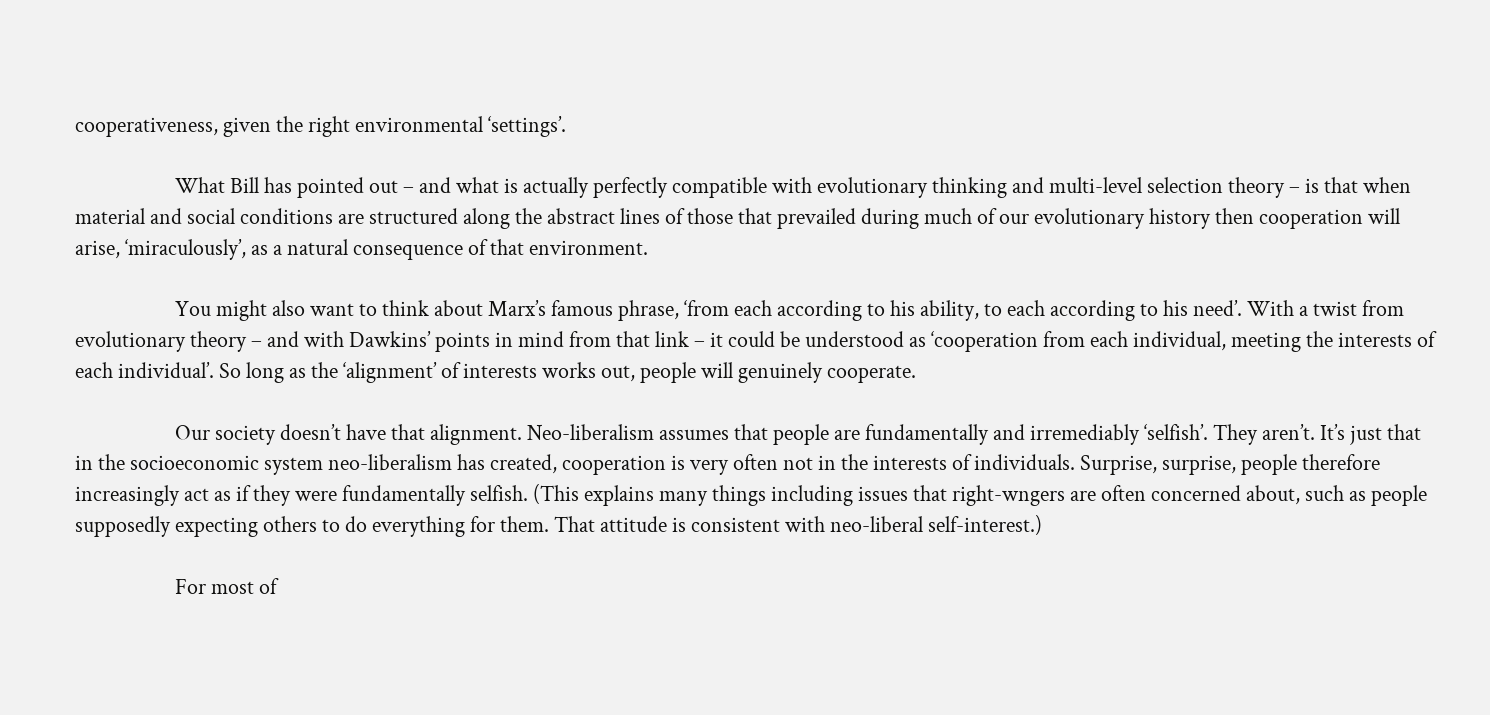cooperativeness, given the right environmental ‘settings’.

                    What Bill has pointed out – and what is actually perfectly compatible with evolutionary thinking and multi-level selection theory – is that when material and social conditions are structured along the abstract lines of those that prevailed during much of our evolutionary history then cooperation will arise, ‘miraculously’, as a natural consequence of that environment.

                    You might also want to think about Marx’s famous phrase, ‘from each according to his ability, to each according to his need’. With a twist from evolutionary theory – and with Dawkins’ points in mind from that link – it could be understood as ‘cooperation from each individual, meeting the interests of each individual’. So long as the ‘alignment’ of interests works out, people will genuinely cooperate.

                    Our society doesn’t have that alignment. Neo-liberalism assumes that people are fundamentally and irremediably ‘selfish’. They aren’t. It’s just that in the socioeconomic system neo-liberalism has created, cooperation is very often not in the interests of individuals. Surprise, surprise, people therefore increasingly act as if they were fundamentally selfish. (This explains many things including issues that right-wngers are often concerned about, such as people supposedly expecting others to do everything for them. That attitude is consistent with neo-liberal self-interest.)

                    For most of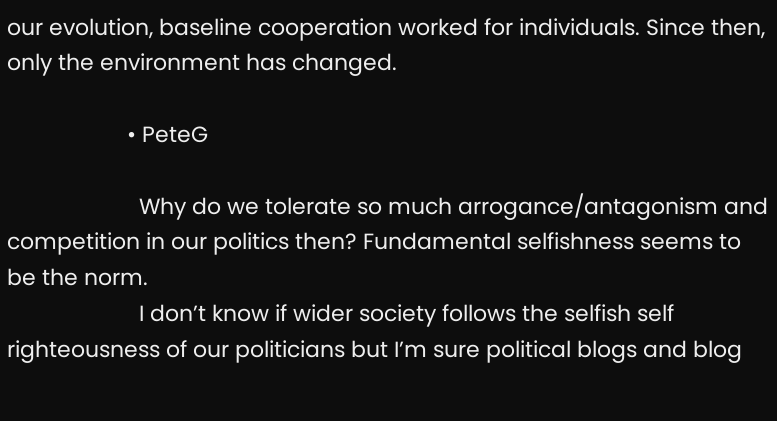our evolution, baseline cooperation worked for individuals. Since then, only the environment has changed.

                    • PeteG

                      Why do we tolerate so much arrogance/antagonism and competition in our politics then? Fundamental selfishness seems to be the norm.
                      I don’t know if wider society follows the selfish self righteousness of our politicians but I’m sure political blogs and blog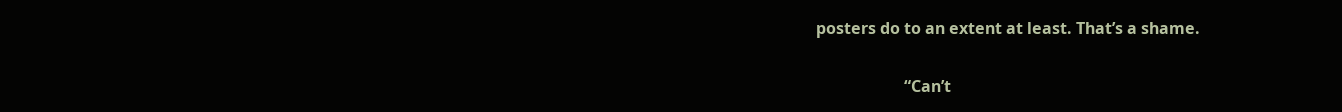posters do to an extent at least. That’s a shame.

                      “Can’t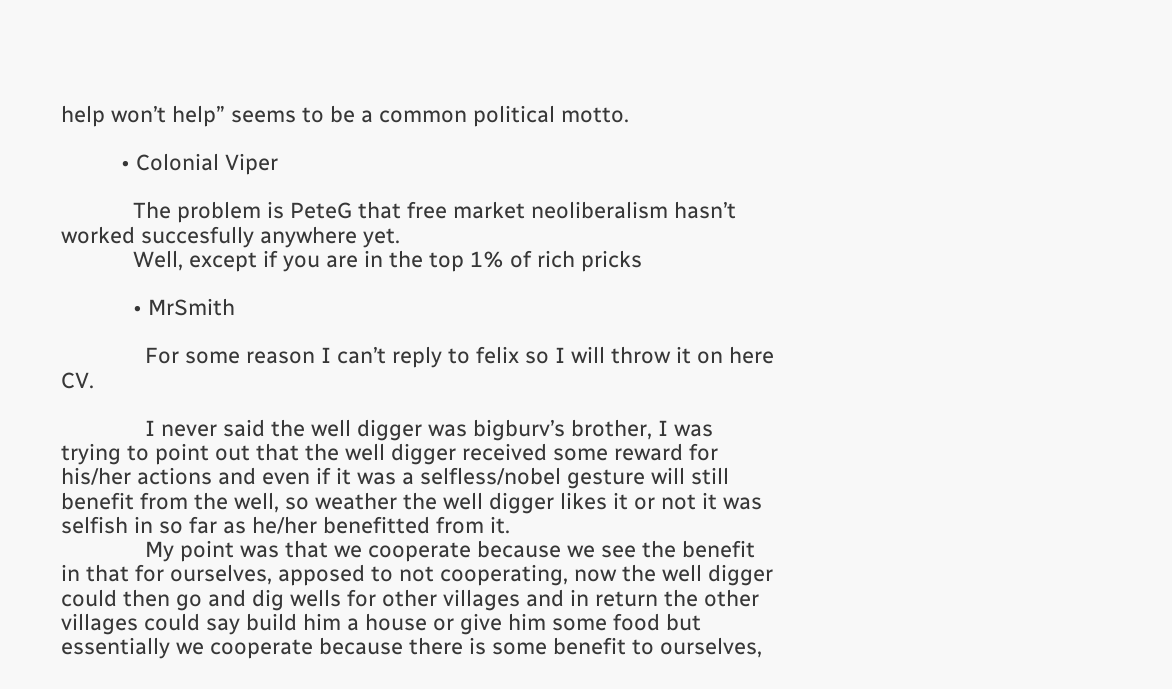help won’t help” seems to be a common political motto.

          • Colonial Viper

            The problem is PeteG that free market neoliberalism hasn’t worked succesfully anywhere yet.
            Well, except if you are in the top 1% of rich pricks

            • MrSmith

              For some reason I can’t reply to felix so I will throw it on here CV.

              I never said the well digger was bigburv’s brother, I was trying to point out that the well digger received some reward for his/her actions and even if it was a selfless/nobel gesture will still benefit from the well, so weather the well digger likes it or not it was selfish in so far as he/her benefitted from it.
              My point was that we cooperate because we see the benefit in that for ourselves, apposed to not cooperating, now the well digger could then go and dig wells for other villages and in return the other villages could say build him a house or give him some food but essentially we cooperate because there is some benefit to ourselves,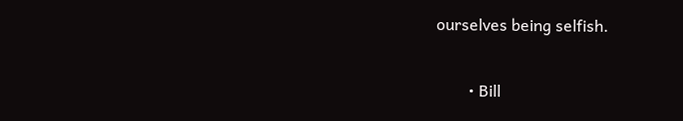ourselves being selfish.

        • Bill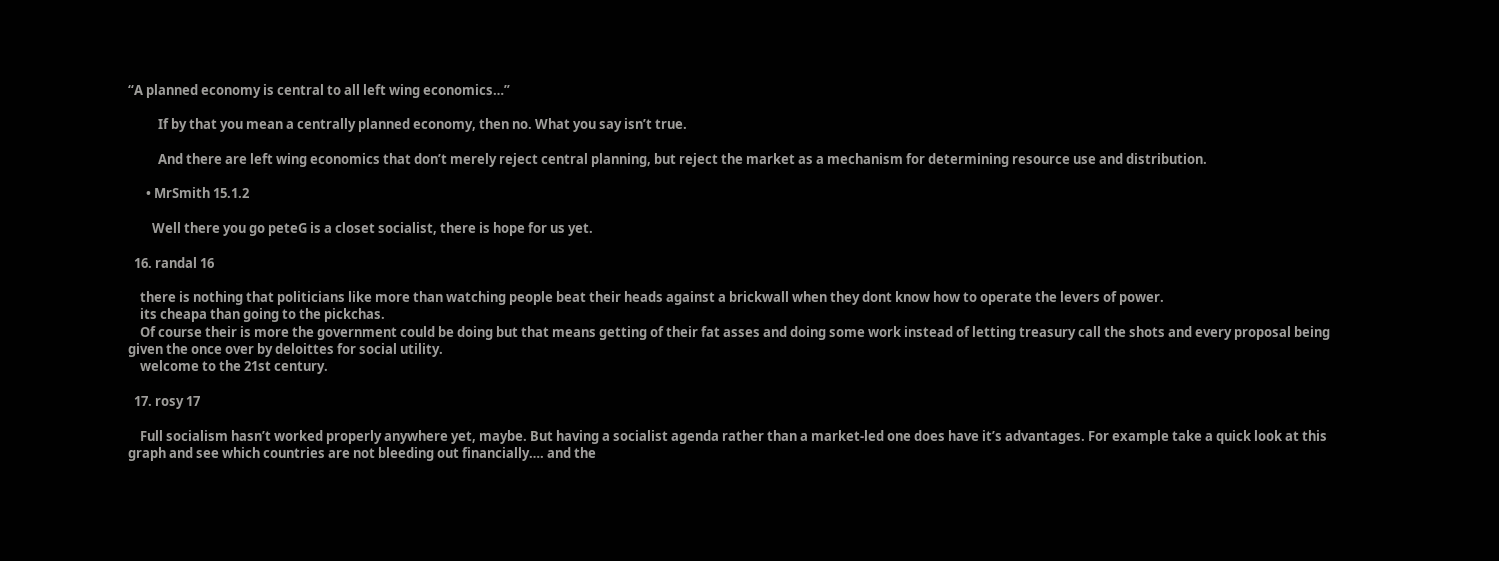“A planned economy is central to all left wing economics…”

          If by that you mean a centrally planned economy, then no. What you say isn’t true.

          And there are left wing economics that don’t merely reject central planning, but reject the market as a mechanism for determining resource use and distribution.

      • MrSmith 15.1.2

        Well there you go peteG is a closet socialist, there is hope for us yet.

  16. randal 16

    there is nothing that politicians like more than watching people beat their heads against a brickwall when they dont know how to operate the levers of power.
    its cheapa than going to the pickchas.
    Of course their is more the government could be doing but that means getting of their fat asses and doing some work instead of letting treasury call the shots and every proposal being given the once over by deloittes for social utility.
    welcome to the 21st century.

  17. rosy 17

    Full socialism hasn’t worked properly anywhere yet, maybe. But having a socialist agenda rather than a market-led one does have it’s advantages. For example take a quick look at this graph and see which countries are not bleeding out financially…. and the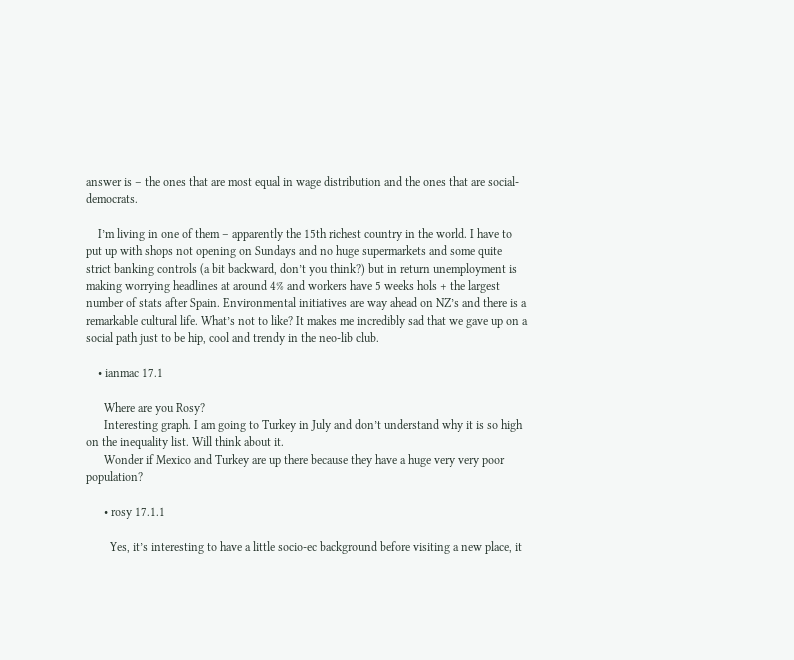answer is – the ones that are most equal in wage distribution and the ones that are social-democrats.

    I’m living in one of them – apparently the 15th richest country in the world. I have to put up with shops not opening on Sundays and no huge supermarkets and some quite strict banking controls (a bit backward, don’t you think?) but in return unemployment is making worrying headlines at around 4% and workers have 5 weeks hols + the largest number of stats after Spain. Environmental initiatives are way ahead on NZ’s and there is a remarkable cultural life. What’s not to like? It makes me incredibly sad that we gave up on a social path just to be hip, cool and trendy in the neo-lib club.

    • ianmac 17.1

      Where are you Rosy?
      Interesting graph. I am going to Turkey in July and don’t understand why it is so high on the inequality list. Will think about it.
      Wonder if Mexico and Turkey are up there because they have a huge very very poor population?

      • rosy 17.1.1

        Yes, it’s interesting to have a little socio-ec background before visiting a new place, it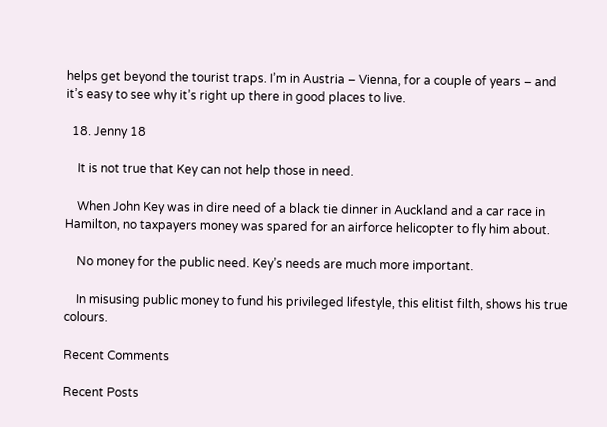helps get beyond the tourist traps. I’m in Austria – Vienna, for a couple of years – and it’s easy to see why it’s right up there in good places to live.

  18. Jenny 18

    It is not true that Key can not help those in need.

    When John Key was in dire need of a black tie dinner in Auckland and a car race in Hamilton, no taxpayers money was spared for an airforce helicopter to fly him about.

    No money for the public need. Key’s needs are much more important.

    In misusing public money to fund his privileged lifestyle, this elitist filth, shows his true colours.

Recent Comments

Recent Posts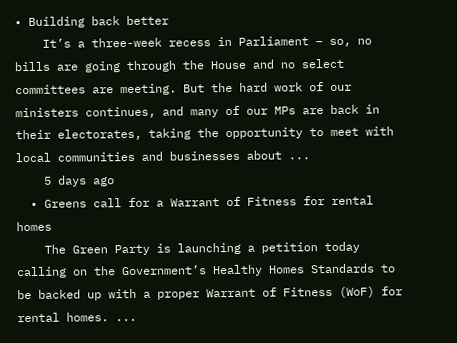• Building back better
    It’s a three-week recess in Parliament – so, no bills are going through the House and no select committees are meeting. But the hard work of our ministers continues, and many of our MPs are back in their electorates, taking the opportunity to meet with local communities and businesses about ...
    5 days ago
  • Greens call for a Warrant of Fitness for rental homes
    The Green Party is launching a petition today calling on the Government’s Healthy Homes Standards to be backed up with a proper Warrant of Fitness (WoF) for rental homes. ...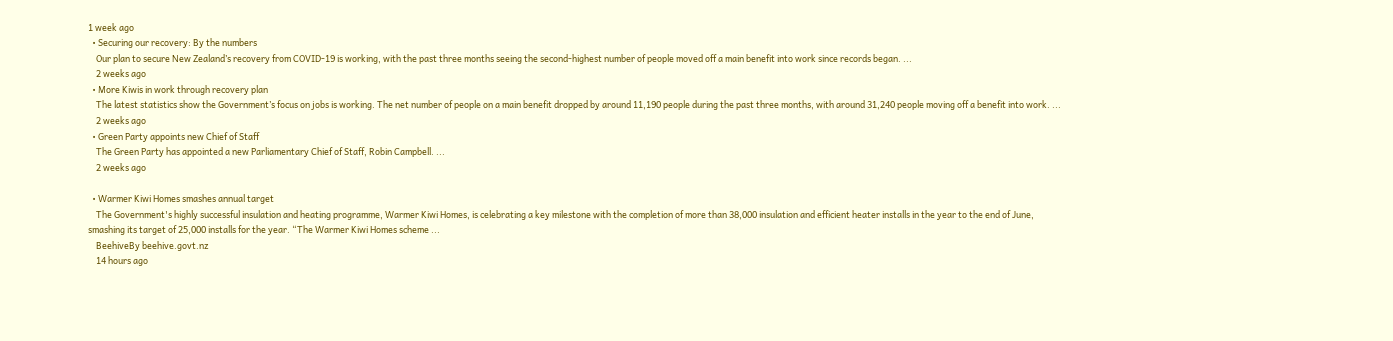1 week ago
  • Securing our recovery: By the numbers
    Our plan to secure New Zealand’s recovery from COVID-19 is working, with the past three months seeing the second-highest number of people moved off a main benefit into work since records began. ...
    2 weeks ago
  • More Kiwis in work through recovery plan
    The latest statistics show the Government’s focus on jobs is working. The net number of people on a main benefit dropped by around 11,190 people during the past three months, with around 31,240 people moving off a benefit into work. ...
    2 weeks ago
  • Green Party appoints new Chief of Staff
    The Green Party has appointed a new Parliamentary Chief of Staff, Robin Campbell. ...
    2 weeks ago

  • Warmer Kiwi Homes smashes annual target
    The Government's highly successful insulation and heating programme, Warmer Kiwi Homes, is celebrating a key milestone with the completion of more than 38,000 insulation and efficient heater installs in the year to the end of June, smashing its target of 25,000 installs for the year. “The Warmer Kiwi Homes scheme ...
    BeehiveBy beehive.govt.nz
    14 hours ago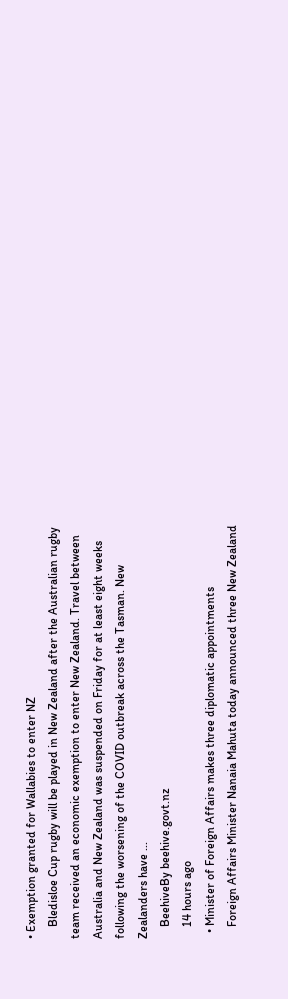• Exemption granted for Wallabies to enter NZ
    Bledisloe Cup rugby will be played in New Zealand after the Australian rugby team received an economic exemption to enter New Zealand. Travel between Australia and New Zealand was suspended on Friday for at least eight weeks following the worsening of the COVID outbreak across the Tasman. New Zealanders have ...
    BeehiveBy beehive.govt.nz
    14 hours ago
  • Minister of Foreign Affairs makes three diplomatic appointments
    Foreign Affairs Minister Nanaia Mahuta today announced three New Zealand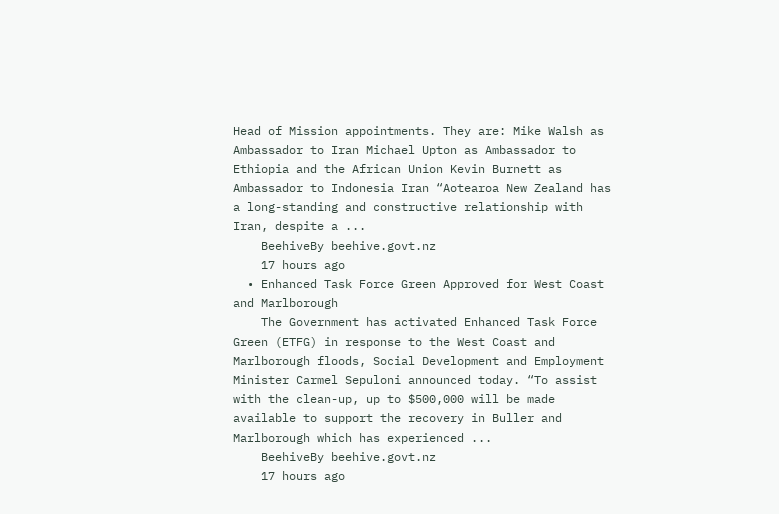Head of Mission appointments. They are: Mike Walsh as Ambassador to Iran Michael Upton as Ambassador to Ethiopia and the African Union Kevin Burnett as Ambassador to Indonesia Iran “Aotearoa New Zealand has a long-standing and constructive relationship with Iran, despite a ...
    BeehiveBy beehive.govt.nz
    17 hours ago
  • Enhanced Task Force Green Approved for West Coast and Marlborough
    The Government has activated Enhanced Task Force Green (ETFG) in response to the West Coast and Marlborough floods, Social Development and Employment Minister Carmel Sepuloni announced today. “To assist with the clean-up, up to $500,000 will be made available to support the recovery in Buller and Marlborough which has experienced ...
    BeehiveBy beehive.govt.nz
    17 hours ago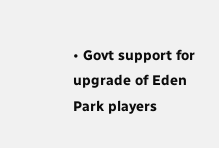• Govt support for upgrade of Eden Park players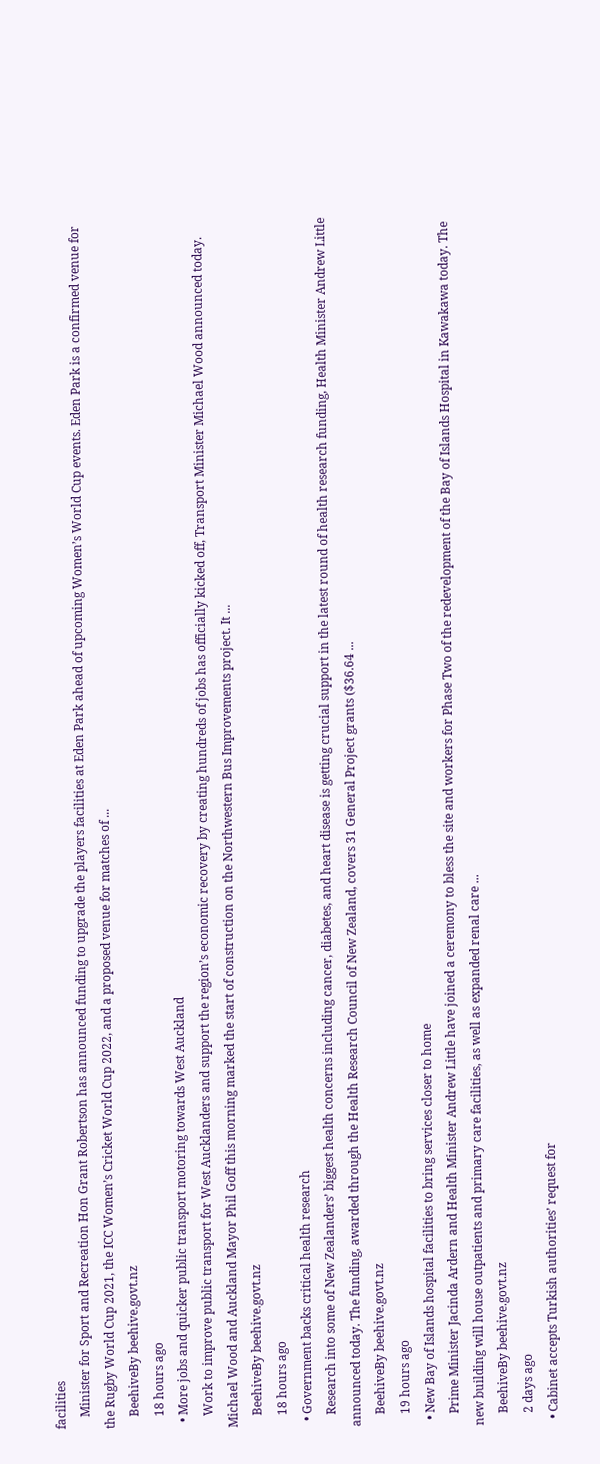facilities
    Minister for Sport and Recreation Hon Grant Robertson has announced funding to upgrade the players facilities at Eden Park ahead of upcoming Women’s World Cup events. Eden Park is a confirmed venue for the Rugby World Cup 2021, the ICC Women’s Cricket World Cup 2022, and a proposed venue for matches of ...
    BeehiveBy beehive.govt.nz
    18 hours ago
  • More jobs and quicker public transport motoring towards West Auckland
    Work to improve public transport for West Aucklanders and support the region’s economic recovery by creating hundreds of jobs has officially kicked off, Transport Minister Michael Wood announced today. Michael Wood and Auckland Mayor Phil Goff this morning marked the start of construction on the Northwestern Bus Improvements project. It ...
    BeehiveBy beehive.govt.nz
    18 hours ago
  • Government backs critical health research
    Research into some of New Zealanders’ biggest health concerns including cancer, diabetes, and heart disease is getting crucial support in the latest round of health research funding, Health Minister Andrew Little announced today. The funding, awarded through the Health Research Council of New Zealand, covers 31 General Project grants ($36.64 ...
    BeehiveBy beehive.govt.nz
    19 hours ago
  • New Bay of Islands hospital facilities to bring services closer to home
    Prime Minister Jacinda Ardern and Health Minister Andrew Little have joined a ceremony to bless the site and workers for Phase Two of the redevelopment of the Bay of Islands Hospital in Kawakawa today. The new building will house outpatients and primary care facilities, as well as expanded renal care ...
    BeehiveBy beehive.govt.nz
    2 days ago
  • Cabinet accepts Turkish authorities’ request for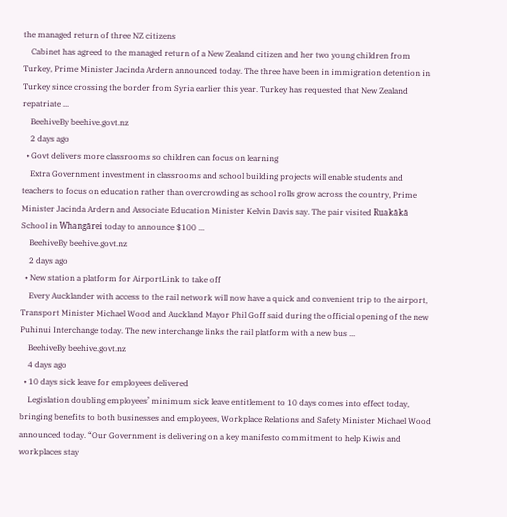the managed return of three NZ citizens
    Cabinet has agreed to the managed return of a New Zealand citizen and her two young children from Turkey, Prime Minister Jacinda Ardern announced today. The three have been in immigration detention in Turkey since crossing the border from Syria earlier this year. Turkey has requested that New Zealand repatriate ...
    BeehiveBy beehive.govt.nz
    2 days ago
  • Govt delivers more classrooms so children can focus on learning
    Extra Government investment in classrooms and school building projects will enable students and teachers to focus on education rather than overcrowding as school rolls grow across the country, Prime Minister Jacinda Ardern and Associate Education Minister Kelvin Davis say. The pair visited Ruakākā School in Whangārei today to announce $100 ...
    BeehiveBy beehive.govt.nz
    2 days ago
  • New station a platform for AirportLink to take off
    Every Aucklander with access to the rail network will now have a quick and convenient trip to the airport, Transport Minister Michael Wood and Auckland Mayor Phil Goff said during the official opening of the new Puhinui Interchange today. The new interchange links the rail platform with a new bus ...
    BeehiveBy beehive.govt.nz
    4 days ago
  • 10 days sick leave for employees delivered
    Legislation doubling employees’ minimum sick leave entitlement to 10 days comes into effect today, bringing benefits to both businesses and employees, Workplace Relations and Safety Minister Michael Wood announced today. “Our Government is delivering on a key manifesto commitment to help Kiwis and workplaces stay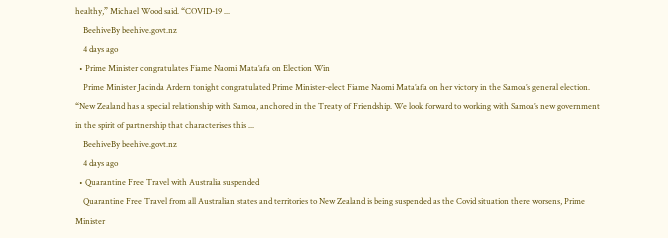healthy,” Michael Wood said. “COVID-19 ...
    BeehiveBy beehive.govt.nz
    4 days ago
  • Prime Minister congratulates Fiame Naomi Mata’afa on Election Win
    Prime Minister Jacinda Ardern tonight congratulated Prime Minister-elect Fiame Naomi Mata’afa on her victory in the Samoa’s general election. “New Zealand has a special relationship with Samoa, anchored in the Treaty of Friendship. We look forward to working with Samoa’s new government in the spirit of partnership that characterises this ...
    BeehiveBy beehive.govt.nz
    4 days ago
  • Quarantine Free Travel with Australia suspended
    Quarantine Free Travel from all Australian states and territories to New Zealand is being suspended as the Covid situation there worsens, Prime Minister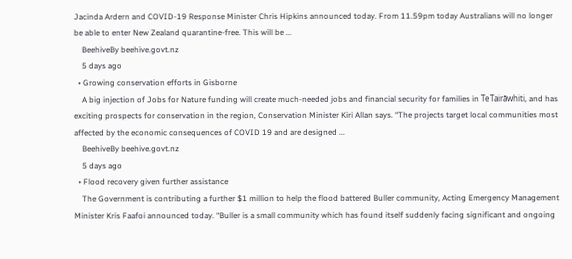Jacinda Ardern and COVID-19 Response Minister Chris Hipkins announced today. From 11.59pm today Australians will no longer be able to enter New Zealand quarantine-free. This will be ...
    BeehiveBy beehive.govt.nz
    5 days ago
  • Growing conservation efforts in Gisborne
    A big injection of Jobs for Nature funding will create much-needed jobs and financial security for families in TeTairāwhiti, and has exciting prospects for conservation in the region, Conservation Minister Kiri Allan says. “The projects target local communities most affected by the economic consequences of COVID 19 and are designed ...
    BeehiveBy beehive.govt.nz
    5 days ago
  • Flood recovery given further assistance
    The Government is contributing a further $1 million to help the flood battered Buller community, Acting Emergency Management Minister Kris Faafoi announced today. “Buller is a small community which has found itself suddenly facing significant and ongoing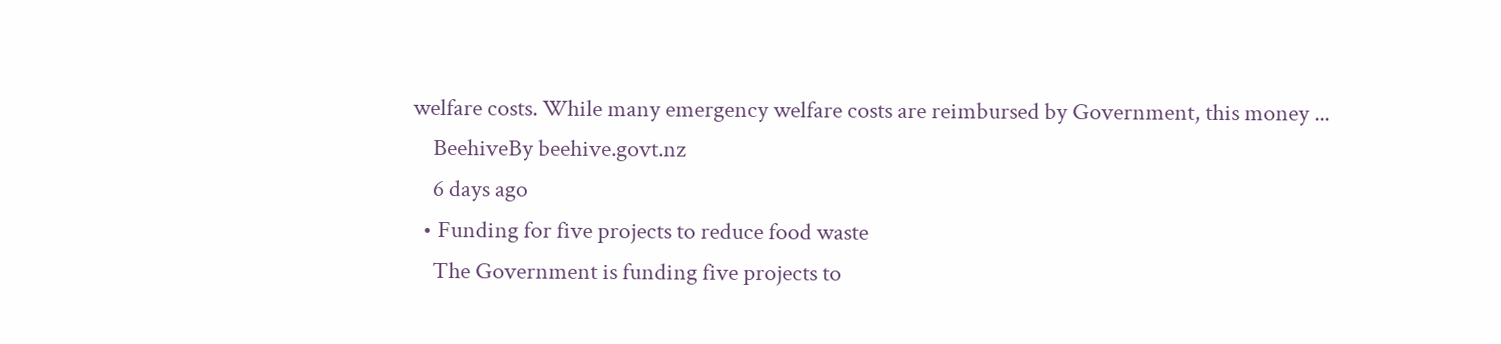welfare costs. While many emergency welfare costs are reimbursed by Government, this money ...
    BeehiveBy beehive.govt.nz
    6 days ago
  • Funding for five projects to reduce food waste
    The Government is funding five projects to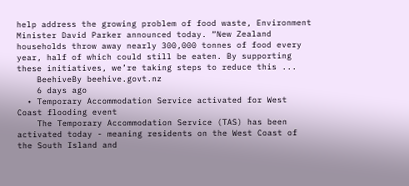help address the growing problem of food waste, Environment Minister David Parker announced today. “New Zealand households throw away nearly 300,000 tonnes of food every year, half of which could still be eaten. By supporting these initiatives, we’re taking steps to reduce this ...
    BeehiveBy beehive.govt.nz
    6 days ago
  • Temporary Accommodation Service activated for West Coast flooding event
    The Temporary Accommodation Service (TAS) has been activated today - meaning residents on the West Coast of the South Island and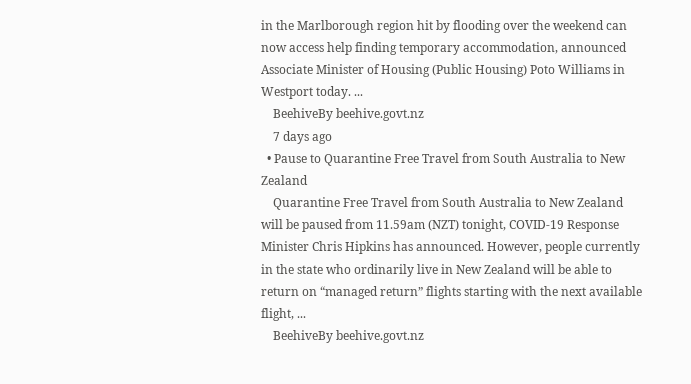in the Marlborough region hit by flooding over the weekend can now access help finding temporary accommodation, announced Associate Minister of Housing (Public Housing) Poto Williams in Westport today. ...
    BeehiveBy beehive.govt.nz
    7 days ago
  • Pause to Quarantine Free Travel from South Australia to New Zealand
    Quarantine Free Travel from South Australia to New Zealand will be paused from 11.59am (NZT) tonight, COVID-19 Response Minister Chris Hipkins has announced. However, people currently in the state who ordinarily live in New Zealand will be able to return on “managed return” flights starting with the next available flight, ...
    BeehiveBy beehive.govt.nz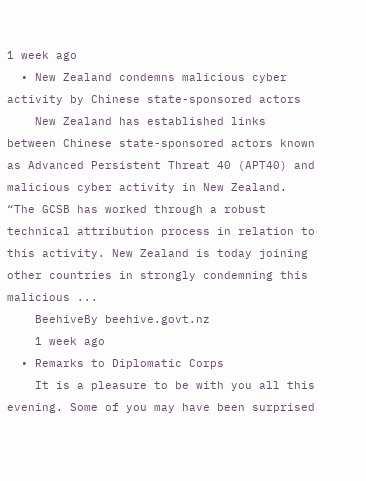1 week ago
  • New Zealand condemns malicious cyber activity by Chinese state-sponsored actors
    New Zealand has established links between Chinese state-sponsored actors known as Advanced Persistent Threat 40 (APT40) and malicious cyber activity in New Zealand. “The GCSB has worked through a robust technical attribution process in relation to this activity. New Zealand is today joining other countries in strongly condemning this malicious ...
    BeehiveBy beehive.govt.nz
    1 week ago
  • Remarks to Diplomatic Corps
    It is a pleasure to be with you all this evening. Some of you may have been surprised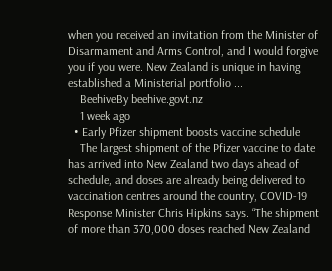when you received an invitation from the Minister of Disarmament and Arms Control, and I would forgive you if you were. New Zealand is unique in having established a Ministerial portfolio ...
    BeehiveBy beehive.govt.nz
    1 week ago
  • Early Pfizer shipment boosts vaccine schedule
    The largest shipment of the Pfizer vaccine to date has arrived into New Zealand two days ahead of schedule, and doses are already being delivered to vaccination centres around the country, COVID-19 Response Minister Chris Hipkins says. “The shipment of more than 370,000 doses reached New Zealand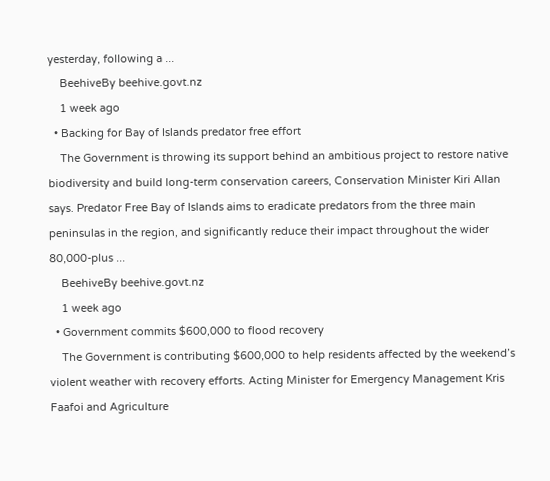yesterday, following a ...
    BeehiveBy beehive.govt.nz
    1 week ago
  • Backing for Bay of Islands predator free effort
    The Government is throwing its support behind an ambitious project to restore native biodiversity and build long-term conservation careers, Conservation Minister Kiri Allan says. Predator Free Bay of Islands aims to eradicate predators from the three main peninsulas in the region, and significantly reduce their impact throughout the wider 80,000-plus ...
    BeehiveBy beehive.govt.nz
    1 week ago
  • Government commits $600,000 to flood recovery
    The Government is contributing $600,000 to help residents affected by the weekend’s violent weather with recovery efforts. Acting Minister for Emergency Management Kris Faafoi and Agriculture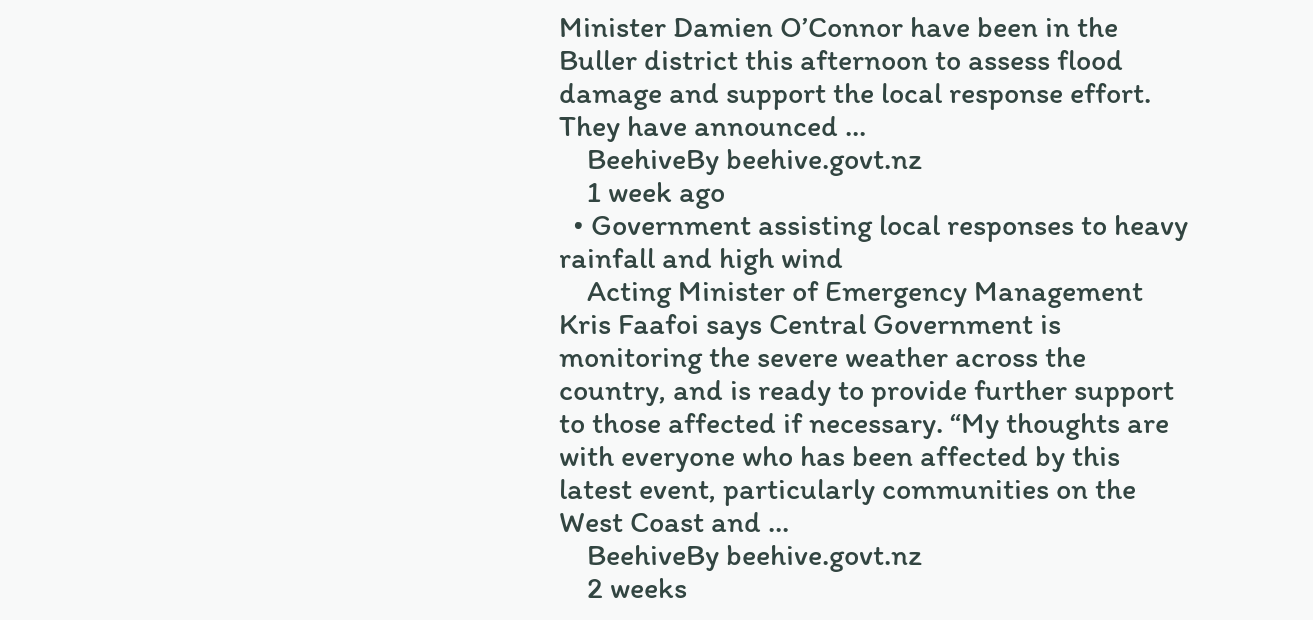Minister Damien O’Connor have been in the Buller district this afternoon to assess flood damage and support the local response effort. They have announced ...
    BeehiveBy beehive.govt.nz
    1 week ago
  • Government assisting local responses to heavy rainfall and high wind
    Acting Minister of Emergency Management Kris Faafoi says Central Government is monitoring the severe weather across the country, and is ready to provide further support to those affected if necessary. “My thoughts are with everyone who has been affected by this latest event, particularly communities on the West Coast and ...
    BeehiveBy beehive.govt.nz
    2 weeks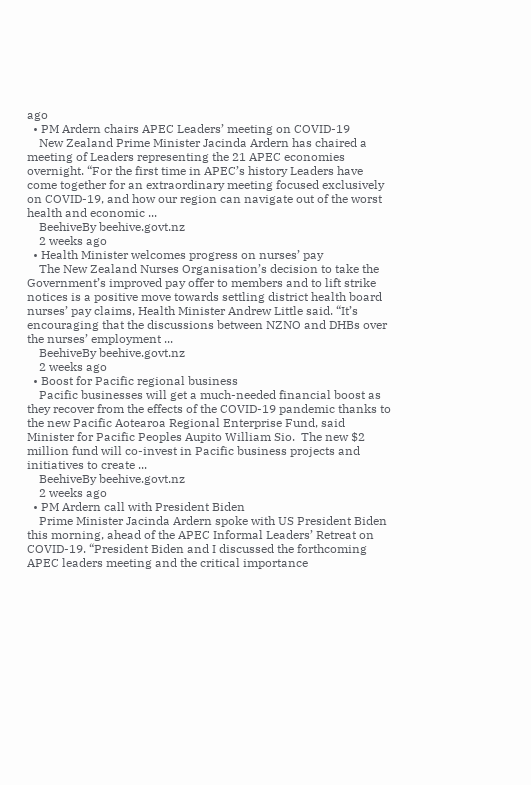ago
  • PM Ardern chairs APEC Leaders’ meeting on COVID-19
    New Zealand Prime Minister Jacinda Ardern has chaired a meeting of Leaders representing the 21 APEC economies overnight. “For the first time in APEC’s history Leaders have come together for an extraordinary meeting focused exclusively on COVID-19, and how our region can navigate out of the worst health and economic ...
    BeehiveBy beehive.govt.nz
    2 weeks ago
  • Health Minister welcomes progress on nurses’ pay
    The New Zealand Nurses Organisation’s decision to take the Government’s improved pay offer to members and to lift strike notices is a positive move towards settling district health board nurses’ pay claims, Health Minister Andrew Little said. “It’s encouraging that the discussions between NZNO and DHBs over the nurses’ employment ...
    BeehiveBy beehive.govt.nz
    2 weeks ago
  • Boost for Pacific regional business
    Pacific businesses will get a much-needed financial boost as they recover from the effects of the COVID-19 pandemic thanks to the new Pacific Aotearoa Regional Enterprise Fund, said Minister for Pacific Peoples Aupito William Sio.  The new $2 million fund will co-invest in Pacific business projects and initiatives to create ...
    BeehiveBy beehive.govt.nz
    2 weeks ago
  • PM Ardern call with President Biden
    Prime Minister Jacinda Ardern spoke with US President Biden this morning, ahead of the APEC Informal Leaders’ Retreat on COVID-19. “President Biden and I discussed the forthcoming APEC leaders meeting and the critical importance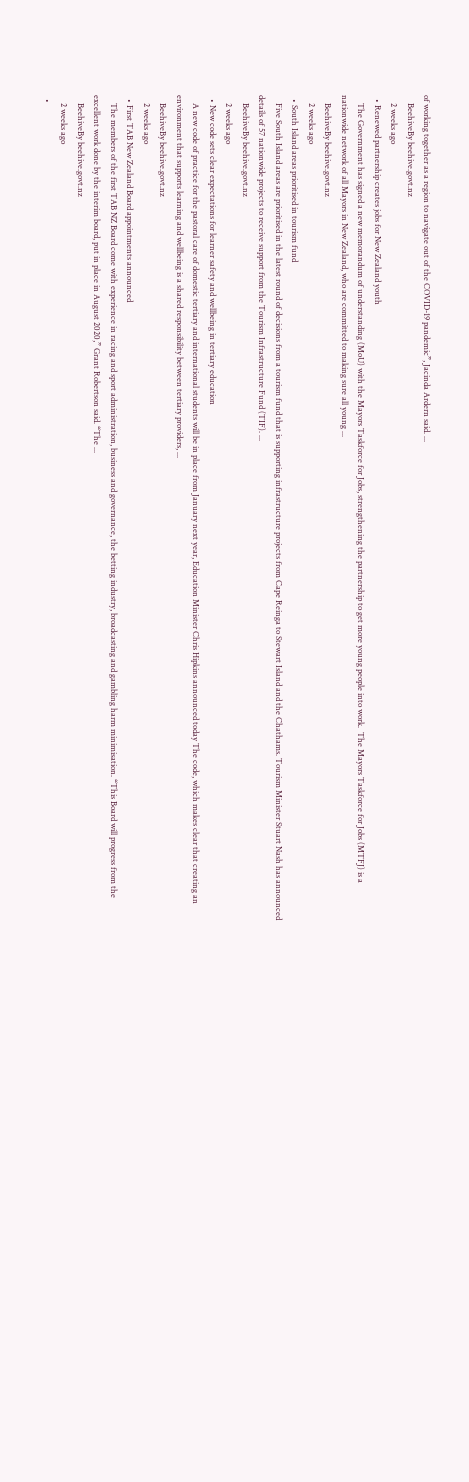of working together as a region to navigate out of the COVID-19 pandemic”, Jacinda Ardern said. ...
    BeehiveBy beehive.govt.nz
    2 weeks ago
  • Renewed partnership creates jobs for New Zealand youth
    The Government has signed a new memorandum of understanding (MoU) with the Mayors Taskforce for Jobs, strengthening the partnership to get more young people into work.  The Mayors Taskforce for Jobs (MTFJ) is a nationwide network of all Mayors in New Zealand, who are committed to making sure all young ...
    BeehiveBy beehive.govt.nz
    2 weeks ago
  • South Island areas prioritised in tourism fund
    Five South Island areas are prioritised in the latest round of decisions from a tourism fund that is supporting infrastructure projects from Cape Reinga to Stewart Island and the Chathams. Tourism Minister Stuart Nash has announced details of 57 nationwide projects to receive support from the Tourism Infrastructure Fund (TIF). ...
    BeehiveBy beehive.govt.nz
    2 weeks ago
  • New code sets clear expectations for learner safety and wellbeing in tertiary education
    A new code of practice for the pastoral care of domestic tertiary and international students will be in place from January next year, Education Minister Chris Hipkins announced today The code, which makes clear that creating an environment that supports learning and wellbeing is a shared responsibility between tertiary providers, ...
    BeehiveBy beehive.govt.nz
    2 weeks ago
  • First TAB New Zealand Board appointments announced
    The members of the first TAB NZ Board come with experience in racing and sport administration, business and governance, the betting industry, broadcasting and gambling harm minimisation. “This Board will progress from the excellent work done by the interim board, put in place in August 2020,” Grant Robertson said. “The ...
    BeehiveBy beehive.govt.nz
    2 weeks ago
  •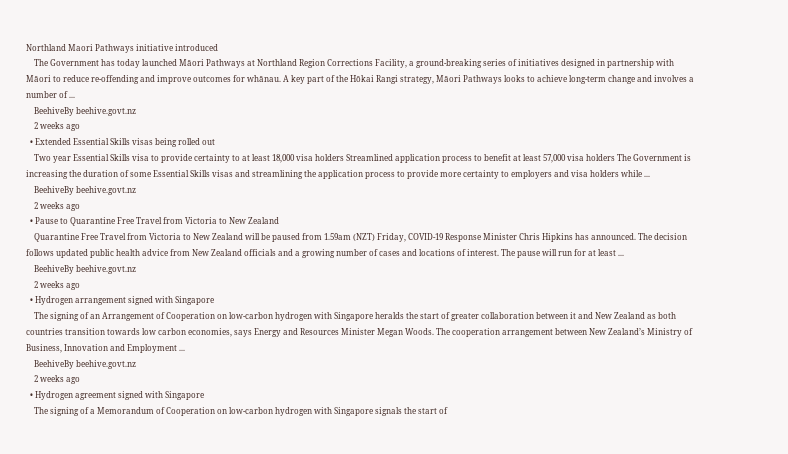Northland Maori Pathways initiative introduced
    The Government has today launched Māori Pathways at Northland Region Corrections Facility, a ground-breaking series of initiatives designed in partnership with Māori to reduce re-offending and improve outcomes for whānau. A key part of the Hōkai Rangi strategy, Māori Pathways looks to achieve long-term change and involves a number of ...
    BeehiveBy beehive.govt.nz
    2 weeks ago
  • Extended Essential Skills visas being rolled out
    Two year Essential Skills visa to provide certainty to at least 18,000 visa holders Streamlined application process to benefit at least 57,000 visa holders The Government is increasing the duration of some Essential Skills visas and streamlining the application process to provide more certainty to employers and visa holders while ...
    BeehiveBy beehive.govt.nz
    2 weeks ago
  • Pause to Quarantine Free Travel from Victoria to New Zealand
    Quarantine Free Travel from Victoria to New Zealand will be paused from 1.59am (NZT) Friday, COVID-19 Response Minister Chris Hipkins has announced. The decision follows updated public health advice from New Zealand officials and a growing number of cases and locations of interest. The pause will run for at least ...
    BeehiveBy beehive.govt.nz
    2 weeks ago
  • Hydrogen arrangement signed with Singapore
    The signing of an Arrangement of Cooperation on low-carbon hydrogen with Singapore heralds the start of greater collaboration between it and New Zealand as both countries transition towards low carbon economies, says Energy and Resources Minister Megan Woods. The cooperation arrangement between New Zealand’s Ministry of Business, Innovation and Employment ...
    BeehiveBy beehive.govt.nz
    2 weeks ago
  • Hydrogen agreement signed with Singapore
    The signing of a Memorandum of Cooperation on low-carbon hydrogen with Singapore signals the start of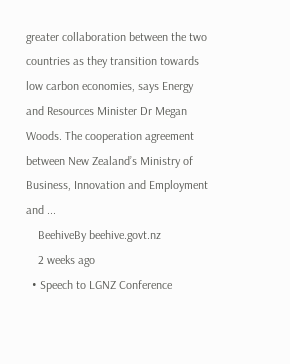greater collaboration between the two countries as they transition towards low carbon economies, says Energy and Resources Minister Dr Megan Woods. The cooperation agreement between New Zealand’s Ministry of Business, Innovation and Employment and ...
    BeehiveBy beehive.govt.nz
    2 weeks ago
  • Speech to LGNZ Conference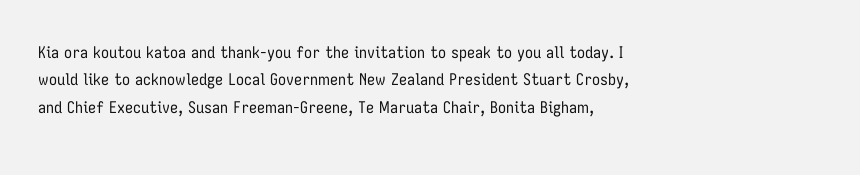Kia ora koutou katoa and thank-you for the invitation to speak to you all today. I would like to acknowledge Local Government New Zealand President Stuart Crosby, and Chief Executive, Susan Freeman-Greene, Te Maruata Chair, Bonita Bigham,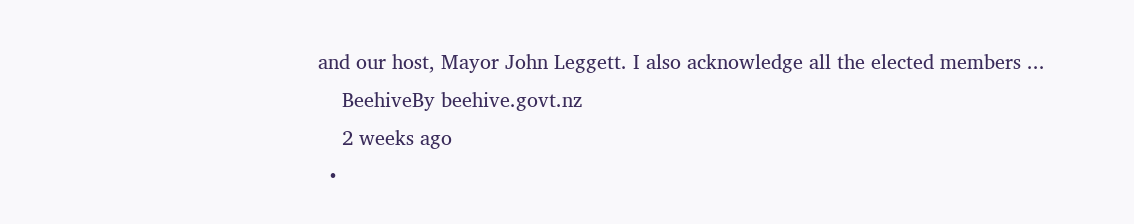and our host, Mayor John Leggett. I also acknowledge all the elected members ...
    BeehiveBy beehive.govt.nz
    2 weeks ago
  •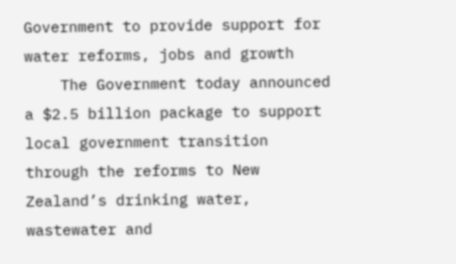Government to provide support for water reforms, jobs and growth
    The Government today announced a $2.5 billion package to support local government transition through the reforms to New Zealand’s drinking water, wastewater and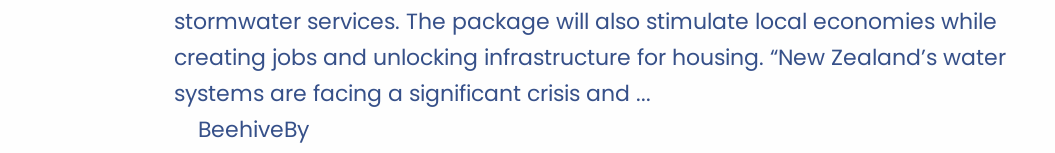stormwater services. The package will also stimulate local economies while creating jobs and unlocking infrastructure for housing. “New Zealand’s water systems are facing a significant crisis and ...
    BeehiveBy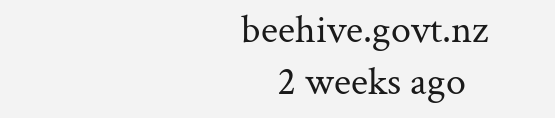beehive.govt.nz
    2 weeks ago